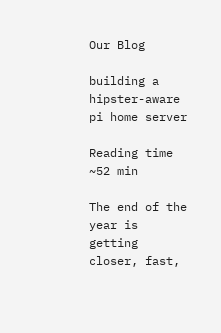Our Blog

building a hipster-aware pi home server

Reading time ~52 min

The end of the year is getting closer, fast,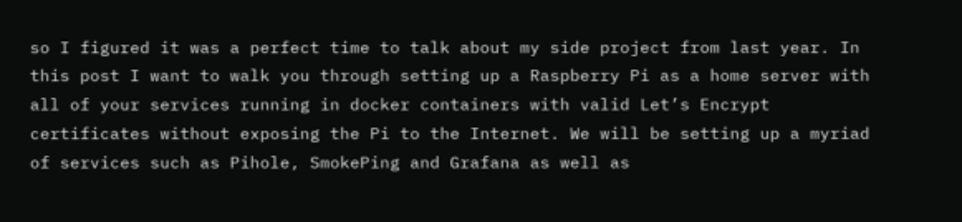so I figured it was a perfect time to talk about my side project from last year. In this post I want to walk you through setting up a Raspberry Pi as a home server with all of your services running in docker containers with valid Let’s Encrypt certificates without exposing the Pi to the Internet. We will be setting up a myriad of services such as Pihole, SmokePing and Grafana as well as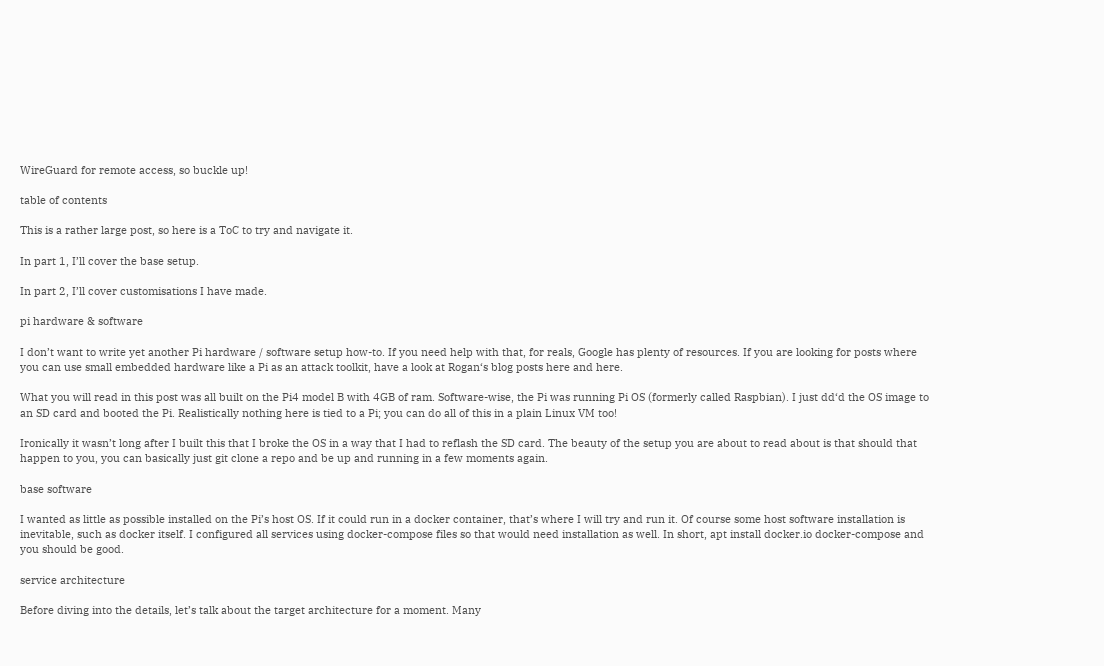WireGuard for remote access, so buckle up!

table of contents

This is a rather large post, so here is a ToC to try and navigate it.

In part 1, I’ll cover the base setup.

In part 2, I’ll cover customisations I have made.

pi hardware & software

I don’t want to write yet another Pi hardware / software setup how-to. If you need help with that, for reals, Google has plenty of resources. If you are looking for posts where you can use small embedded hardware like a Pi as an attack toolkit, have a look at Rogan‘s blog posts here and here.

What you will read in this post was all built on the Pi4 model B with 4GB of ram. Software-wise, the Pi was running Pi OS (formerly called Raspbian). I just dd‘d the OS image to an SD card and booted the Pi. Realistically nothing here is tied to a Pi; you can do all of this in a plain Linux VM too!

Ironically it wasn’t long after I built this that I broke the OS in a way that I had to reflash the SD card. The beauty of the setup you are about to read about is that should that happen to you, you can basically just git clone a repo and be up and running in a few moments again.

base software

I wanted as little as possible installed on the Pi’s host OS. If it could run in a docker container, that’s where I will try and run it. Of course some host software installation is inevitable, such as docker itself. I configured all services using docker-compose files so that would need installation as well. In short, apt install docker.io docker-compose and you should be good.

service architecture

Before diving into the details, let’s talk about the target architecture for a moment. Many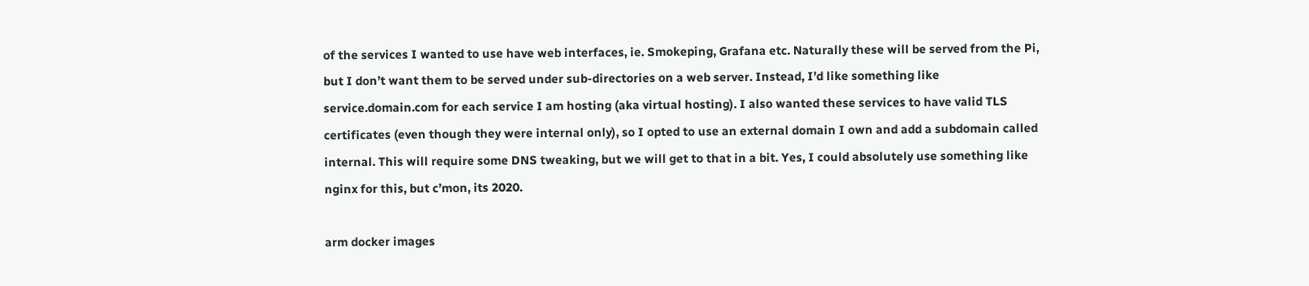of the services I wanted to use have web interfaces, ie. Smokeping, Grafana etc. Naturally these will be served from the Pi, but I don’t want them to be served under sub-directories on a web server. Instead, I’d like something like service.domain.com for each service I am hosting (aka virtual hosting). I also wanted these services to have valid TLS certificates (even though they were internal only), so I opted to use an external domain I own and add a subdomain called internal. This will require some DNS tweaking, but we will get to that in a bit. Yes, I could absolutely use something like nginx for this, but c’mon, its 2020.

arm docker images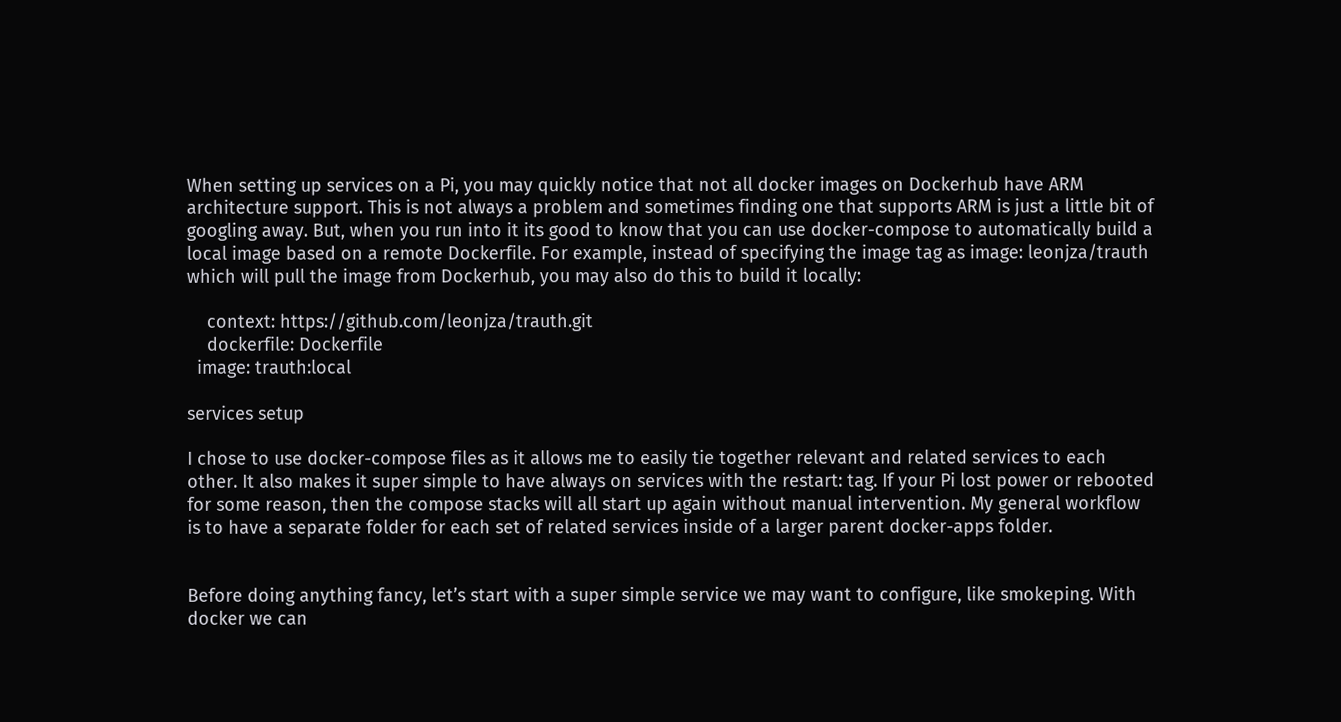When setting up services on a Pi, you may quickly notice that not all docker images on Dockerhub have ARM architecture support. This is not always a problem and sometimes finding one that supports ARM is just a little bit of googling away. But, when you run into it its good to know that you can use docker-compose to automatically build a local image based on a remote Dockerfile. For example, instead of specifying the image tag as image: leonjza/trauth which will pull the image from Dockerhub, you may also do this to build it locally:

    context: https://github.com/leonjza/trauth.git
    dockerfile: Dockerfile
  image: trauth:local

services setup

I chose to use docker-compose files as it allows me to easily tie together relevant and related services to each other. It also makes it super simple to have always on services with the restart: tag. If your Pi lost power or rebooted for some reason, then the compose stacks will all start up again without manual intervention. My general workflow is to have a separate folder for each set of related services inside of a larger parent docker-apps folder.


Before doing anything fancy, let’s start with a super simple service we may want to configure, like smokeping. With docker we can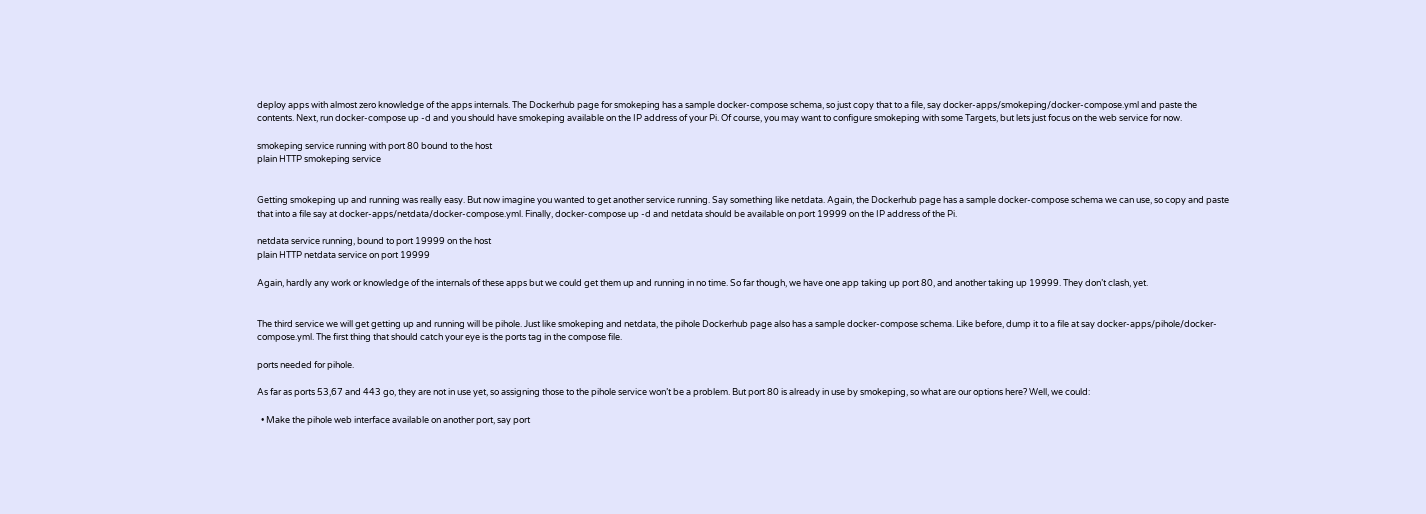deploy apps with almost zero knowledge of the apps internals. The Dockerhub page for smokeping has a sample docker-compose schema, so just copy that to a file, say docker-apps/smokeping/docker-compose.yml and paste the contents. Next, run docker-compose up -d and you should have smokeping available on the IP address of your Pi. Of course, you may want to configure smokeping with some Targets, but lets just focus on the web service for now.

smokeping service running with port 80 bound to the host
plain HTTP smokeping service


Getting smokeping up and running was really easy. But now imagine you wanted to get another service running. Say something like netdata. Again, the Dockerhub page has a sample docker-compose schema we can use, so copy and paste that into a file say at docker-apps/netdata/docker-compose.yml. Finally, docker-compose up -d and netdata should be available on port 19999 on the IP address of the Pi.

netdata service running, bound to port 19999 on the host
plain HTTP netdata service on port 19999

Again, hardly any work or knowledge of the internals of these apps but we could get them up and running in no time. So far though, we have one app taking up port 80, and another taking up 19999. They don’t clash, yet.


The third service we will get getting up and running will be pihole. Just like smokeping and netdata, the pihole Dockerhub page also has a sample docker-compose schema. Like before, dump it to a file at say docker-apps/pihole/docker-compose.yml. The first thing that should catch your eye is the ports tag in the compose file.

ports needed for pihole.

As far as ports 53,67 and 443 go, they are not in use yet, so assigning those to the pihole service won’t be a problem. But port 80 is already in use by smokeping, so what are our options here? Well, we could:

  • Make the pihole web interface available on another port, say port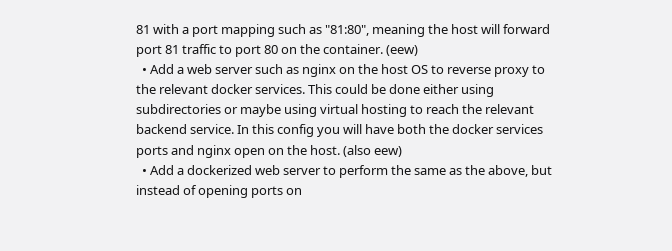81 with a port mapping such as "81:80", meaning the host will forward port 81 traffic to port 80 on the container. (eew)
  • Add a web server such as nginx on the host OS to reverse proxy to the relevant docker services. This could be done either using subdirectories or maybe using virtual hosting to reach the relevant backend service. In this config you will have both the docker services ports and nginx open on the host. (also eew)
  • Add a dockerized web server to perform the same as the above, but instead of opening ports on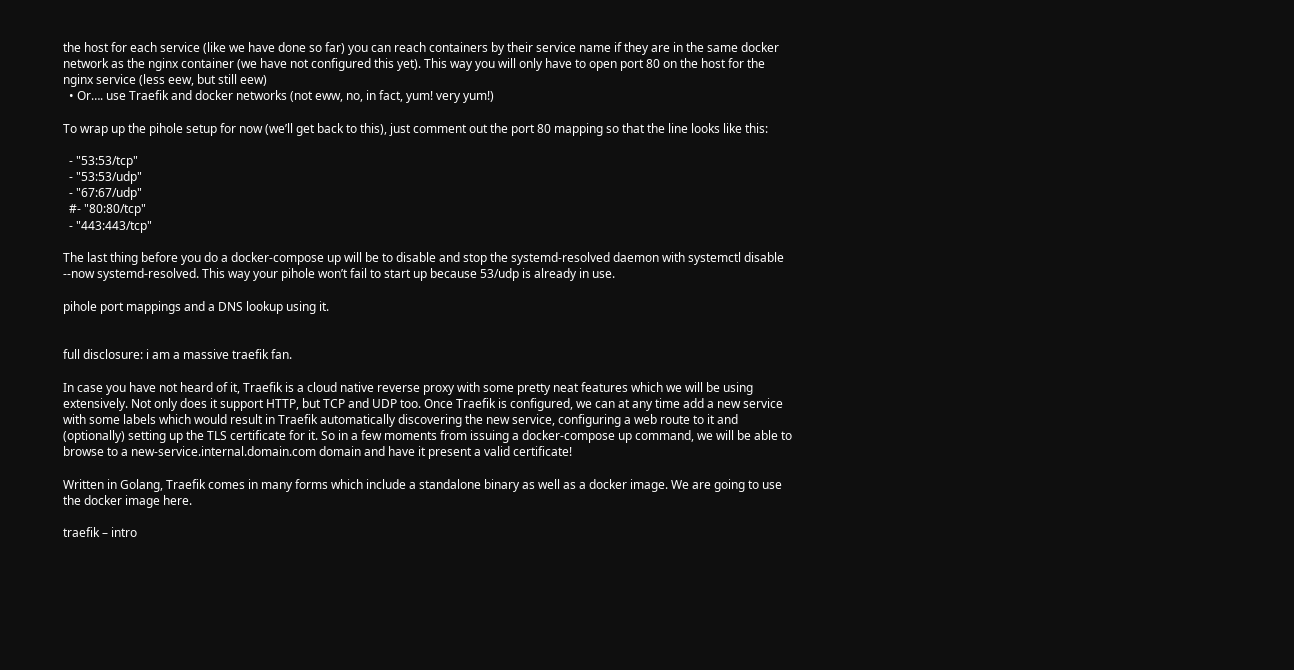the host for each service (like we have done so far) you can reach containers by their service name if they are in the same docker network as the nginx container (we have not configured this yet). This way you will only have to open port 80 on the host for the nginx service (less eew, but still eew)
  • Or…. use Traefik and docker networks (not eww, no, in fact, yum! very yum!)

To wrap up the pihole setup for now (we’ll get back to this), just comment out the port 80 mapping so that the line looks like this:

  - "53:53/tcp"
  - "53:53/udp"
  - "67:67/udp"
  #- "80:80/tcp"
  - "443:443/tcp"

The last thing before you do a docker-compose up will be to disable and stop the systemd-resolved daemon with systemctl disable --now systemd-resolved. This way your pihole won’t fail to start up because 53/udp is already in use.

pihole port mappings and a DNS lookup using it.


full disclosure: i am a massive traefik fan.

In case you have not heard of it, Traefik is a cloud native reverse proxy with some pretty neat features which we will be using extensively. Not only does it support HTTP, but TCP and UDP too. Once Traefik is configured, we can at any time add a new service with some labels which would result in Traefik automatically discovering the new service, configuring a web route to it and (optionally) setting up the TLS certificate for it. So in a few moments from issuing a docker-compose up command, we will be able to browse to a new-service.internal.domain.com domain and have it present a valid certificate!

Written in Golang, Traefik comes in many forms which include a standalone binary as well as a docker image. We are going to use the docker image here.

traefik – intro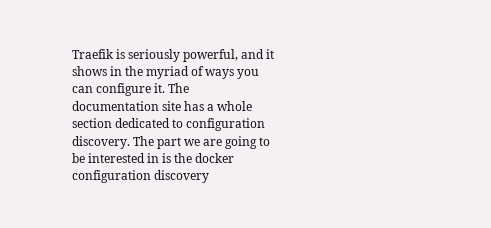Traefik is seriously powerful, and it shows in the myriad of ways you can configure it. The documentation site has a whole section dedicated to configuration discovery. The part we are going to be interested in is the docker configuration discovery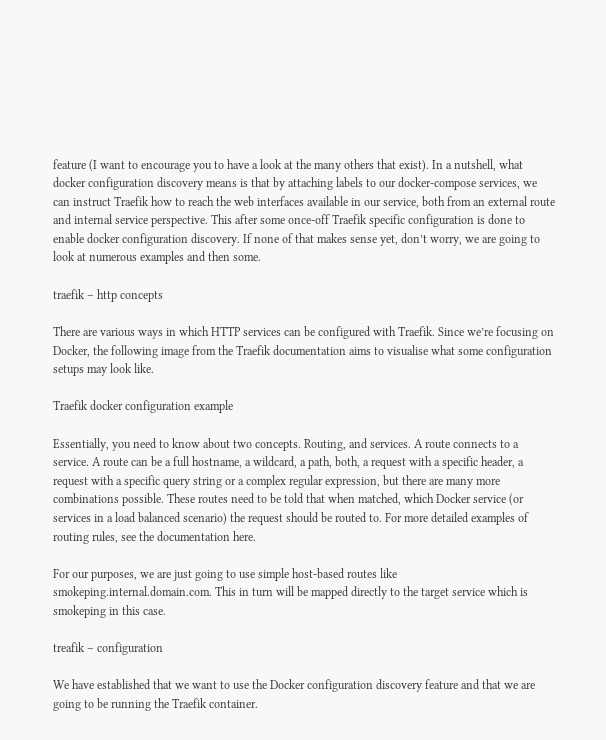feature (I want to encourage you to have a look at the many others that exist). In a nutshell, what docker configuration discovery means is that by attaching labels to our docker-compose services, we can instruct Traefik how to reach the web interfaces available in our service, both from an external route and internal service perspective. This after some once-off Traefik specific configuration is done to enable docker configuration discovery. If none of that makes sense yet, don’t worry, we are going to look at numerous examples and then some.

traefik – http concepts

There are various ways in which HTTP services can be configured with Traefik. Since we’re focusing on Docker, the following image from the Traefik documentation aims to visualise what some configuration setups may look like.

Traefik docker configuration example

Essentially, you need to know about two concepts. Routing, and services. A route connects to a service. A route can be a full hostname, a wildcard, a path, both, a request with a specific header, a request with a specific query string or a complex regular expression, but there are many more combinations possible. These routes need to be told that when matched, which Docker service (or services in a load balanced scenario) the request should be routed to. For more detailed examples of routing rules, see the documentation here.

For our purposes, we are just going to use simple host-based routes like smokeping.internal.domain.com. This in turn will be mapped directly to the target service which is smokeping in this case.

treafik – configuration

We have established that we want to use the Docker configuration discovery feature and that we are going to be running the Traefik container.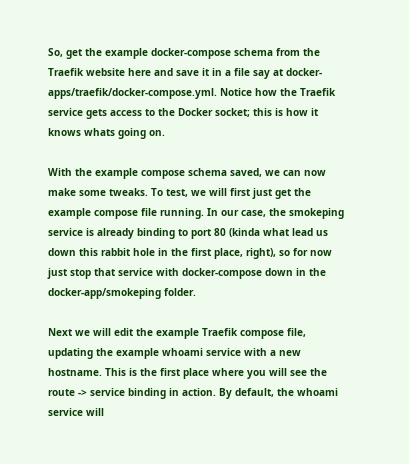So, get the example docker-compose schema from the Traefik website here and save it in a file say at docker-apps/traefik/docker-compose.yml. Notice how the Traefik service gets access to the Docker socket; this is how it knows whats going on.

With the example compose schema saved, we can now make some tweaks. To test, we will first just get the example compose file running. In our case, the smokeping service is already binding to port 80 (kinda what lead us down this rabbit hole in the first place, right), so for now just stop that service with docker-compose down in the docker-app/smokeping folder.

Next we will edit the example Traefik compose file, updating the example whoami service with a new hostname. This is the first place where you will see the route -> service binding in action. By default, the whoami service will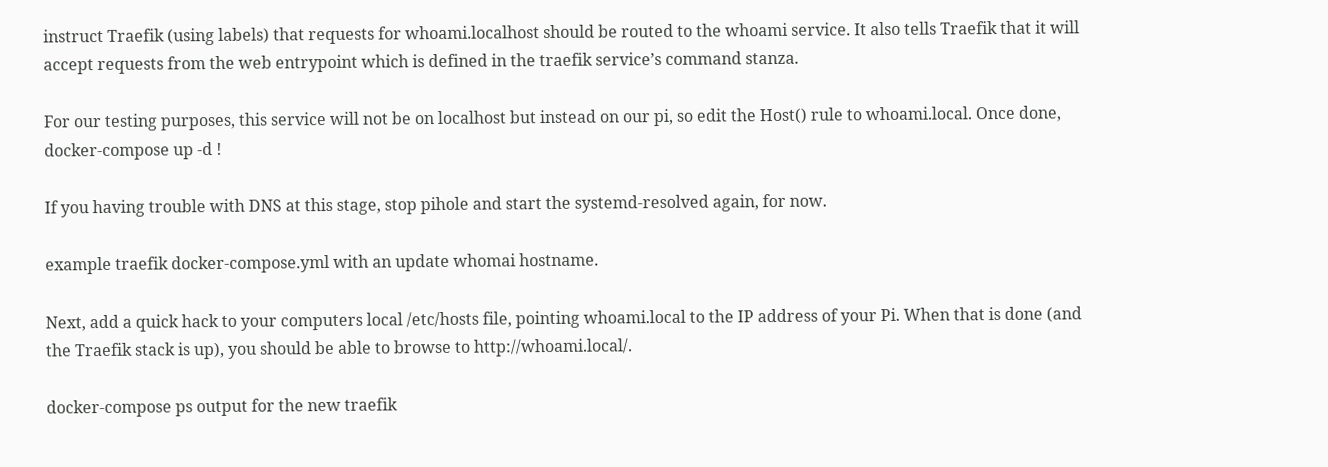instruct Traefik (using labels) that requests for whoami.localhost should be routed to the whoami service. It also tells Traefik that it will accept requests from the web entrypoint which is defined in the traefik service’s command stanza.

For our testing purposes, this service will not be on localhost but instead on our pi, so edit the Host() rule to whoami.local. Once done, docker-compose up -d !

If you having trouble with DNS at this stage, stop pihole and start the systemd-resolved again, for now.

example traefik docker-compose.yml with an update whomai hostname.

Next, add a quick hack to your computers local /etc/hosts file, pointing whoami.local to the IP address of your Pi. When that is done (and the Traefik stack is up), you should be able to browse to http://whoami.local/.

docker-compose ps output for the new traefik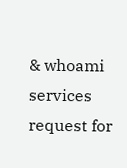& whoami services
request for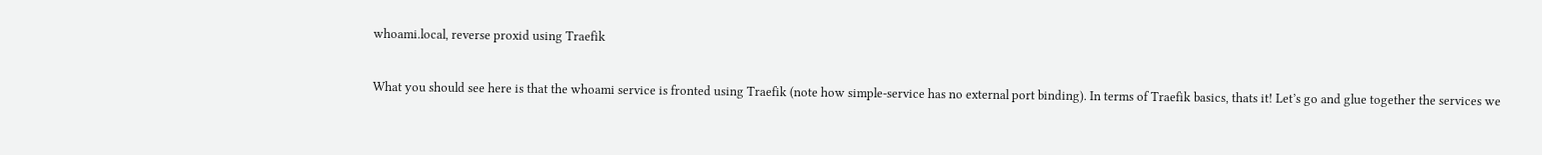whoami.local, reverse proxid using Traefik

What you should see here is that the whoami service is fronted using Traefik (note how simple-service has no external port binding). In terms of Traefik basics, thats it! Let’s go and glue together the services we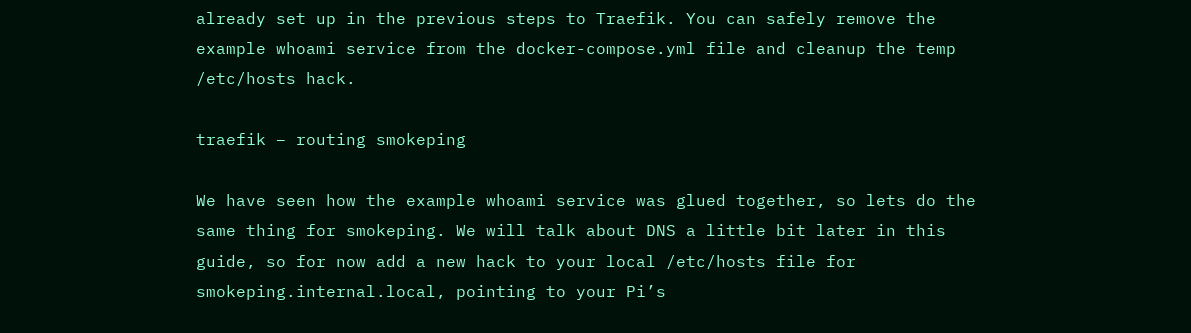already set up in the previous steps to Traefik. You can safely remove the example whoami service from the docker-compose.yml file and cleanup the temp /etc/hosts hack.

traefik – routing smokeping

We have seen how the example whoami service was glued together, so lets do the same thing for smokeping. We will talk about DNS a little bit later in this guide, so for now add a new hack to your local /etc/hosts file for smokeping.internal.local, pointing to your Pi’s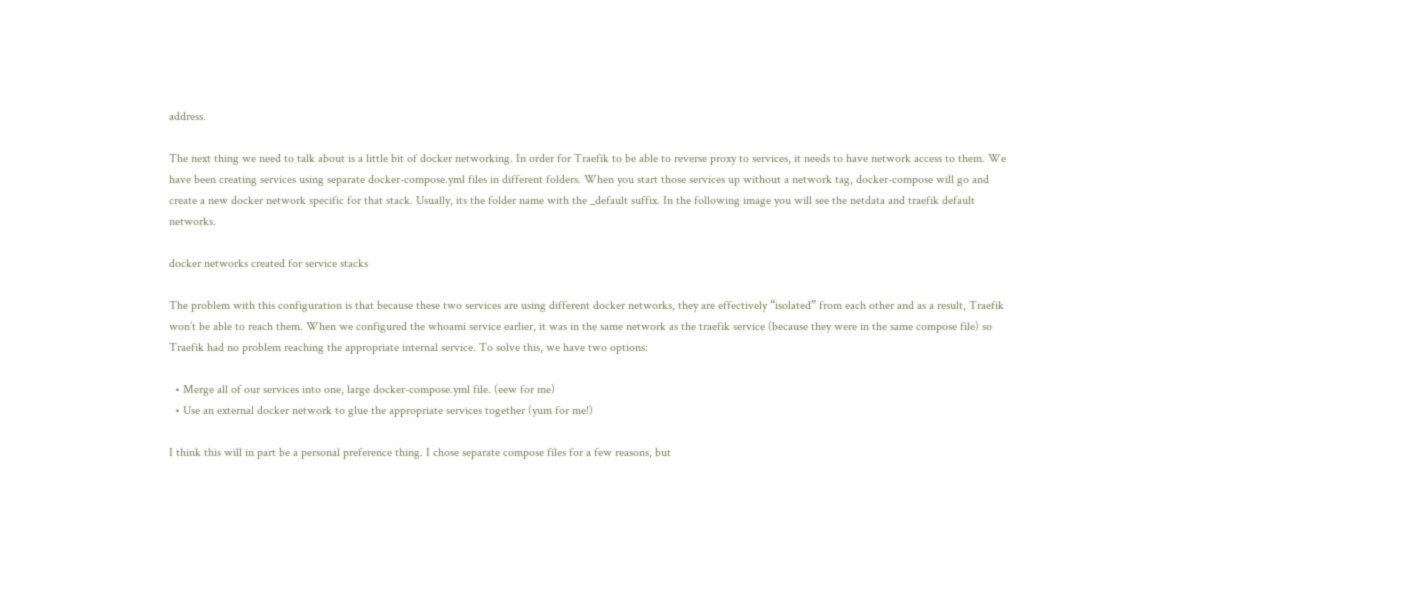address.

The next thing we need to talk about is a little bit of docker networking. In order for Traefik to be able to reverse proxy to services, it needs to have network access to them. We have been creating services using separate docker-compose.yml files in different folders. When you start those services up without a network tag, docker-compose will go and create a new docker network specific for that stack. Usually, its the folder name with the _default suffix. In the following image you will see the netdata and traefik default networks.

docker networks created for service stacks

The problem with this configuration is that because these two services are using different docker networks, they are effectively “isolated” from each other and as a result, Traefik won’t be able to reach them. When we configured the whoami service earlier, it was in the same network as the traefik service (because they were in the same compose file) so Traefik had no problem reaching the appropriate internal service. To solve this, we have two options:

  • Merge all of our services into one, large docker-compose.yml file. (eew for me)
  • Use an external docker network to glue the appropriate services together (yum for me!)

I think this will in part be a personal preference thing. I chose separate compose files for a few reasons, but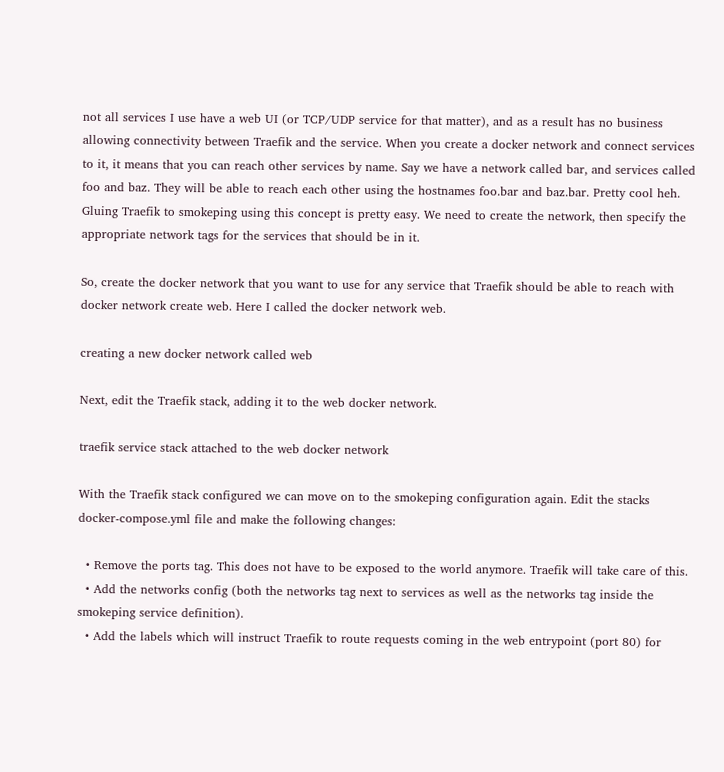not all services I use have a web UI (or TCP/UDP service for that matter), and as a result has no business allowing connectivity between Traefik and the service. When you create a docker network and connect services to it, it means that you can reach other services by name. Say we have a network called bar, and services called foo and baz. They will be able to reach each other using the hostnames foo.bar and baz.bar. Pretty cool heh. Gluing Traefik to smokeping using this concept is pretty easy. We need to create the network, then specify the appropriate network tags for the services that should be in it.

So, create the docker network that you want to use for any service that Traefik should be able to reach with docker network create web. Here I called the docker network web.

creating a new docker network called web

Next, edit the Traefik stack, adding it to the web docker network.

traefik service stack attached to the web docker network

With the Traefik stack configured we can move on to the smokeping configuration again. Edit the stacks docker-compose.yml file and make the following changes:

  • Remove the ports tag. This does not have to be exposed to the world anymore. Traefik will take care of this.
  • Add the networks config (both the networks tag next to services as well as the networks tag inside the smokeping service definition).
  • Add the labels which will instruct Traefik to route requests coming in the web entrypoint (port 80) for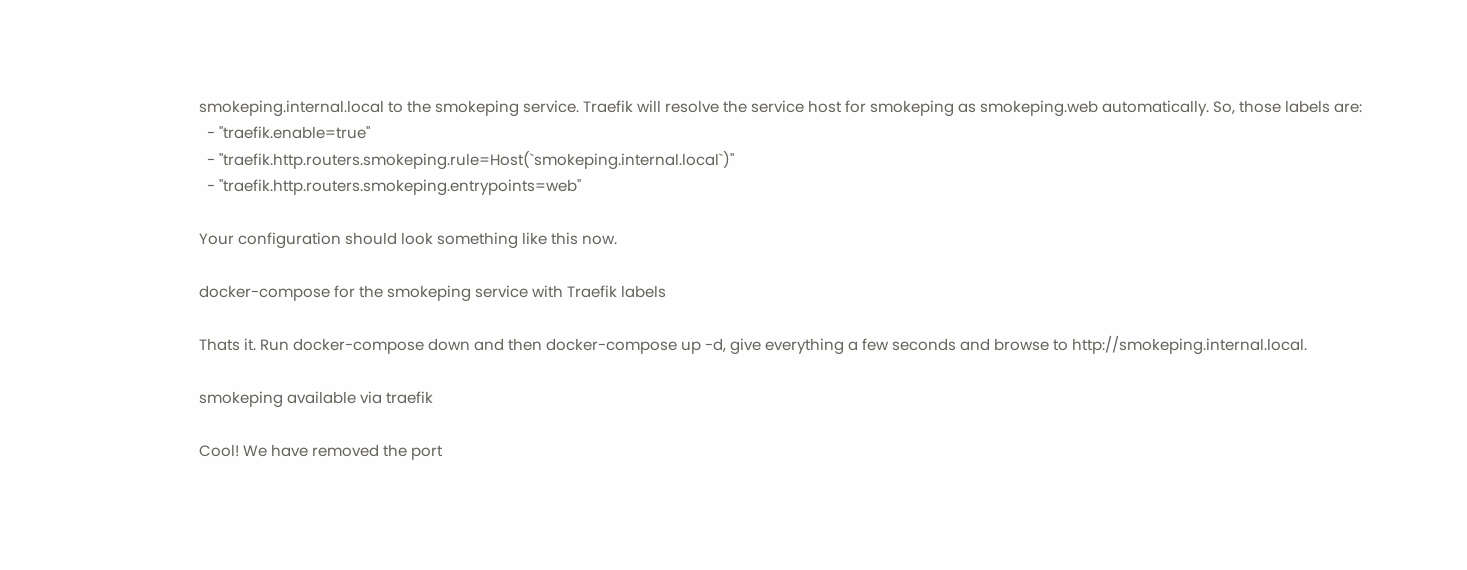smokeping.internal.local to the smokeping service. Traefik will resolve the service host for smokeping as smokeping.web automatically. So, those labels are:
  - "traefik.enable=true"
  - "traefik.http.routers.smokeping.rule=Host(`smokeping.internal.local`)"
  - "traefik.http.routers.smokeping.entrypoints=web"

Your configuration should look something like this now.

docker-compose for the smokeping service with Traefik labels

Thats it. Run docker-compose down and then docker-compose up -d, give everything a few seconds and browse to http://smokeping.internal.local.

smokeping available via traefik

Cool! We have removed the port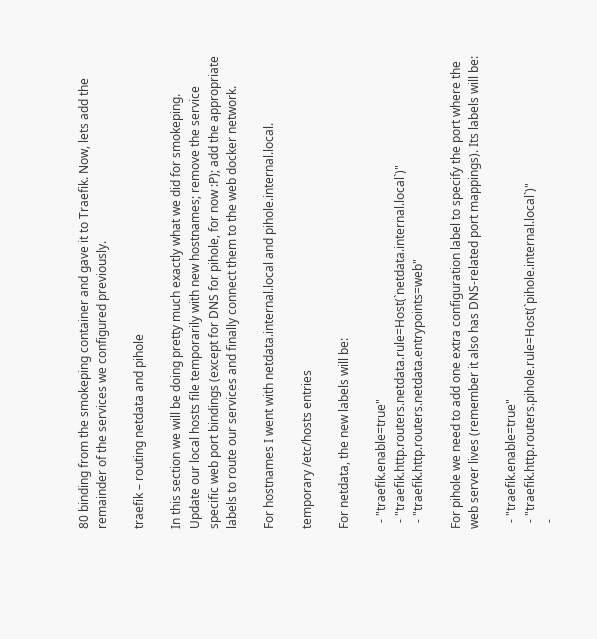80 binding from the smokeping container and gave it to Traefik. Now, lets add the remainder of the services we configured previously.

traefik – routing netdata and pihole

In this section we will be doing pretty much exactly what we did for smokeping. Update our local hosts file temporarily with new hostnames; remove the service specific web port bindings (except for DNS for pihole, for now :P); add the appropriate labels to route our services and finally connect them to the web docker network.

For hostnames I went with netdata.internal.local and pihole.internal.local.

temporary /etc/hosts entries

For netdata, the new labels will be:

  - "traefik.enable=true"
  - "traefik.http.routers.netdata.rule=Host(`netdata.internal.local`)"
  - "traefik.http.routers.netdata.entrypoints=web"

For pihole we need to add one extra configuration label to specify the port where the web server lives (remember it also has DNS-related port mappings). Its labels will be:

  - "traefik.enable=true"
  - "traefik.http.routers.pihole.rule=Host(`pihole.internal.local`)"
  -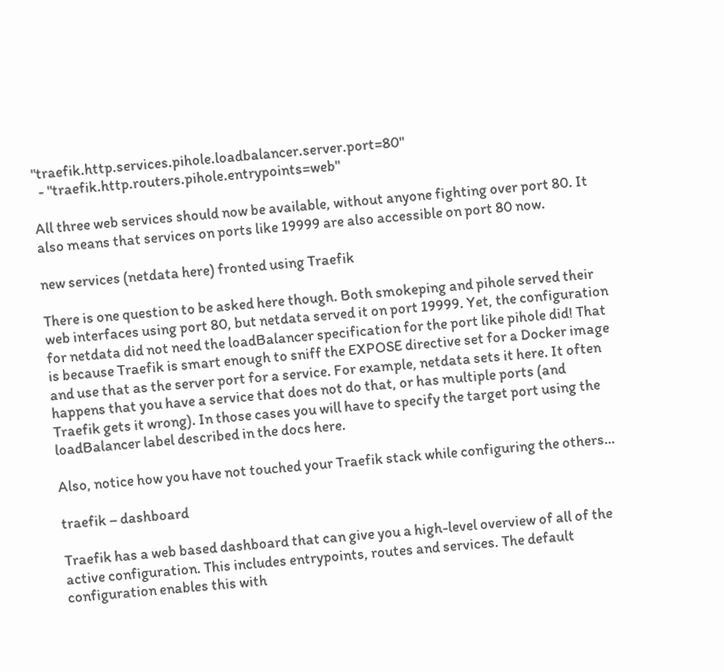"traefik.http.services.pihole.loadbalancer.server.port=80"
  - "traefik.http.routers.pihole.entrypoints=web"

All three web services should now be available, without anyone fighting over port 80. It also means that services on ports like 19999 are also accessible on port 80 now.

new services (netdata here) fronted using Traefik

There is one question to be asked here though. Both smokeping and pihole served their web interfaces using port 80, but netdata served it on port 19999. Yet, the configuration for netdata did not need the loadBalancer specification for the port like pihole did! That is because Traefik is smart enough to sniff the EXPOSE directive set for a Docker image and use that as the server port for a service. For example, netdata sets it here. It often happens that you have a service that does not do that, or has multiple ports (and Traefik gets it wrong). In those cases you will have to specify the target port using the loadBalancer label described in the docs here.

Also, notice how you have not touched your Traefik stack while configuring the others…

traefik – dashboard

Traefik has a web based dashboard that can give you a high-level overview of all of the active configuration. This includes entrypoints, routes and services. The default configuration enables this with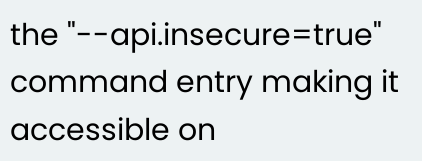the "--api.insecure=true" command entry making it accessible on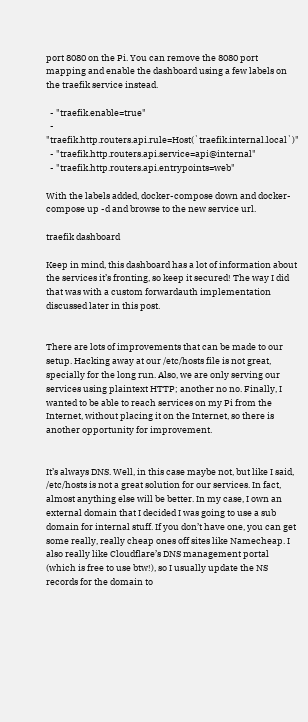port 8080 on the Pi. You can remove the 8080 port mapping and enable the dashboard using a few labels on the traefik service instead.

  - "traefik.enable=true"
  - "traefik.http.routers.api.rule=Host(`traefik.internal.local`)"
  - "traefik.http.routers.api.service=api@internal"
  - "traefik.http.routers.api.entrypoints=web"

With the labels added, docker-compose down and docker-compose up -d and browse to the new service url.

traefik dashboard

Keep in mind, this dashboard has a lot of information about the services it’s fronting, so keep it secured! The way I did that was with a custom forwardauth implementation discussed later in this post.


There are lots of improvements that can be made to our setup. Hacking away at our /etc/hosts file is not great, specially for the long run. Also, we are only serving our services using plaintext HTTP; another no no. Finally, I wanted to be able to reach services on my Pi from the Internet, without placing it on the Internet, so there is another opportunity for improvement.


It’s always DNS. Well, in this case maybe not, but like I said, /etc/hosts is not a great solution for our services. In fact, almost anything else will be better. In my case, I own an external domain that I decided I was going to use a sub domain for internal stuff. If you don’t have one, you can get some really, really cheap ones off sites like Namecheap. I also really like Cloudflare’s DNS management portal (which is free to use btw!), so I usually update the NS records for the domain to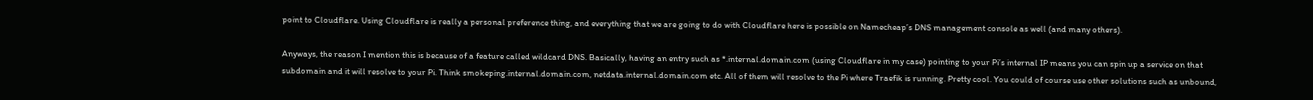point to Cloudflare. Using Cloudflare is really a personal preference thing, and everything that we are going to do with Cloudflare here is possible on Namecheap’s DNS management console as well (and many others).

Anyways, the reason I mention this is because of a feature called wildcard DNS. Basically, having an entry such as *.internal.domain.com (using Cloudflare in my case) pointing to your Pi’s internal IP means you can spin up a service on that subdomain and it will resolve to your Pi. Think smokeping.internal.domain.com, netdata.internal.domain.com etc. All of them will resolve to the Pi where Traefik is running. Pretty cool. You could of course use other solutions such as unbound,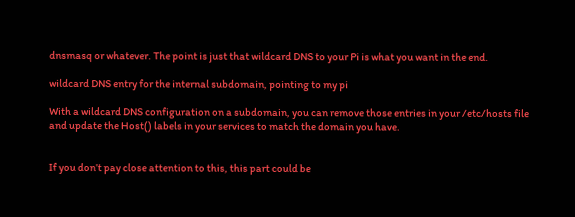dnsmasq or whatever. The point is just that wildcard DNS to your Pi is what you want in the end.

wildcard DNS entry for the internal subdomain, pointing to my pi

With a wildcard DNS configuration on a subdomain, you can remove those entries in your /etc/hosts file and update the Host() labels in your services to match the domain you have.


If you don’t pay close attention to this, this part could be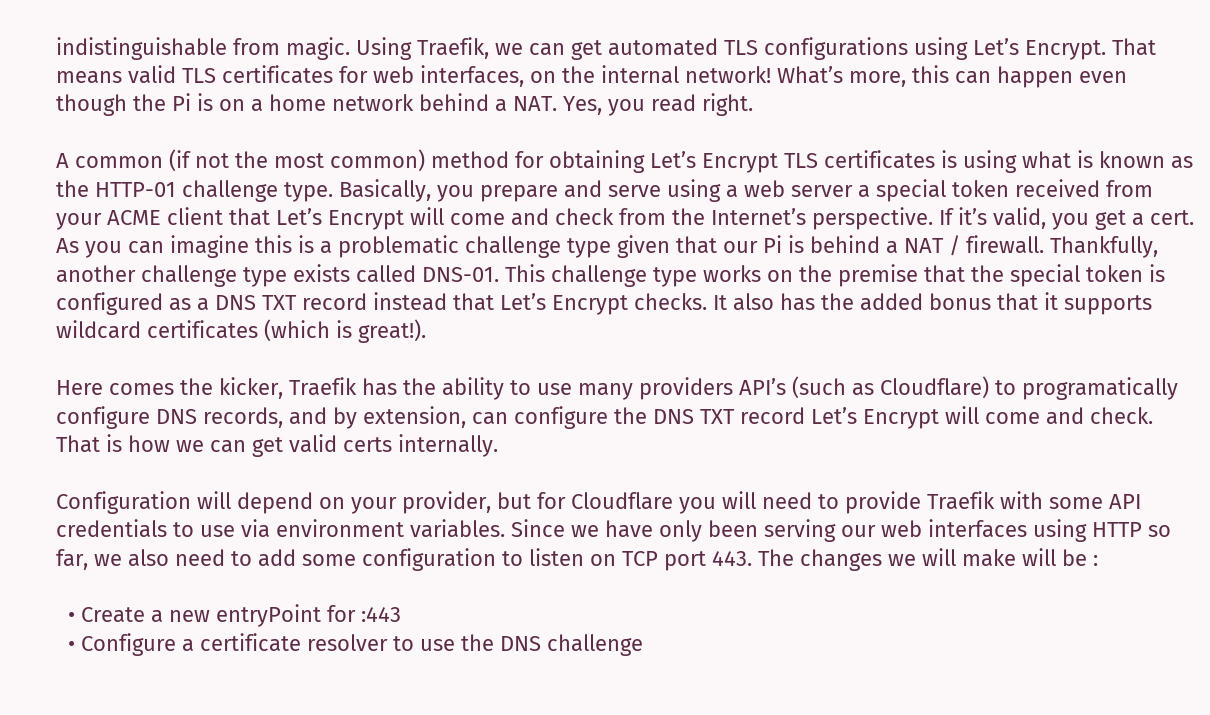indistinguishable from magic. Using Traefik, we can get automated TLS configurations using Let’s Encrypt. That means valid TLS certificates for web interfaces, on the internal network! What’s more, this can happen even though the Pi is on a home network behind a NAT. Yes, you read right.

A common (if not the most common) method for obtaining Let’s Encrypt TLS certificates is using what is known as the HTTP-01 challenge type. Basically, you prepare and serve using a web server a special token received from your ACME client that Let’s Encrypt will come and check from the Internet’s perspective. If it’s valid, you get a cert. As you can imagine this is a problematic challenge type given that our Pi is behind a NAT / firewall. Thankfully, another challenge type exists called DNS-01. This challenge type works on the premise that the special token is configured as a DNS TXT record instead that Let’s Encrypt checks. It also has the added bonus that it supports wildcard certificates (which is great!).

Here comes the kicker, Traefik has the ability to use many providers API’s (such as Cloudflare) to programatically configure DNS records, and by extension, can configure the DNS TXT record Let’s Encrypt will come and check. That is how we can get valid certs internally.

Configuration will depend on your provider, but for Cloudflare you will need to provide Traefik with some API credentials to use via environment variables. Since we have only been serving our web interfaces using HTTP so far, we also need to add some configuration to listen on TCP port 443. The changes we will make will be :

  • Create a new entryPoint for :443
  • Configure a certificate resolver to use the DNS challenge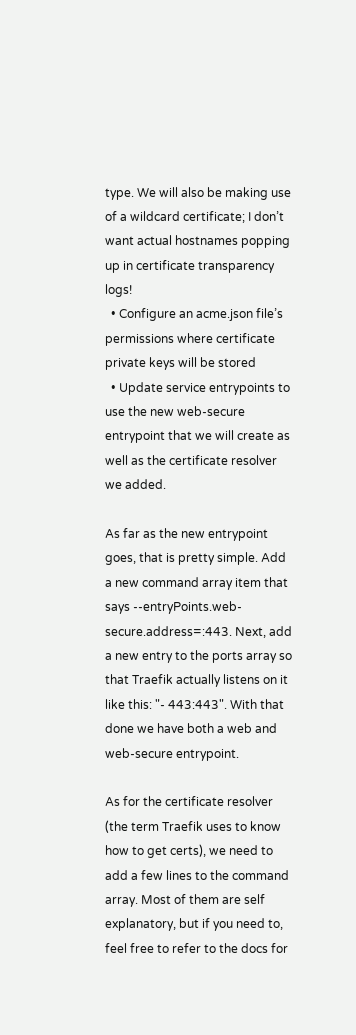type. We will also be making use of a wildcard certificate; I don’t want actual hostnames popping up in certificate transparency logs!
  • Configure an acme.json file’s permissions where certificate private keys will be stored
  • Update service entrypoints to use the new web-secure entrypoint that we will create as well as the certificate resolver we added.

As far as the new entrypoint goes, that is pretty simple. Add a new command array item that says --entryPoints.web-secure.address=:443. Next, add a new entry to the ports array so that Traefik actually listens on it like this: "- 443:443". With that done we have both a web and web-secure entrypoint.

As for the certificate resolver (the term Traefik uses to know how to get certs), we need to add a few lines to the command array. Most of them are self explanatory, but if you need to, feel free to refer to the docs for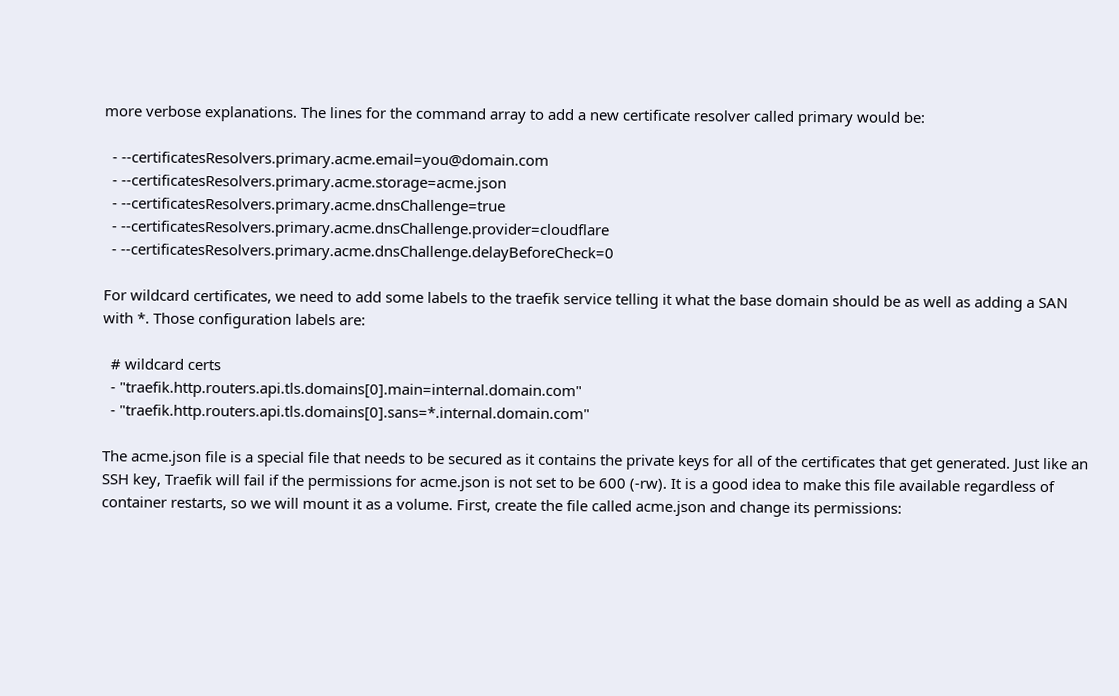more verbose explanations. The lines for the command array to add a new certificate resolver called primary would be:

  - --certificatesResolvers.primary.acme.email=you@domain.com
  - --certificatesResolvers.primary.acme.storage=acme.json
  - --certificatesResolvers.primary.acme.dnsChallenge=true
  - --certificatesResolvers.primary.acme.dnsChallenge.provider=cloudflare
  - --certificatesResolvers.primary.acme.dnsChallenge.delayBeforeCheck=0

For wildcard certificates, we need to add some labels to the traefik service telling it what the base domain should be as well as adding a SAN with *. Those configuration labels are:

  # wildcard certs
  - "traefik.http.routers.api.tls.domains[0].main=internal.domain.com"
  - "traefik.http.routers.api.tls.domains[0].sans=*.internal.domain.com"

The acme.json file is a special file that needs to be secured as it contains the private keys for all of the certificates that get generated. Just like an SSH key, Traefik will fail if the permissions for acme.json is not set to be 600 (-rw). It is a good idea to make this file available regardless of container restarts, so we will mount it as a volume. First, create the file called acme.json and change its permissions: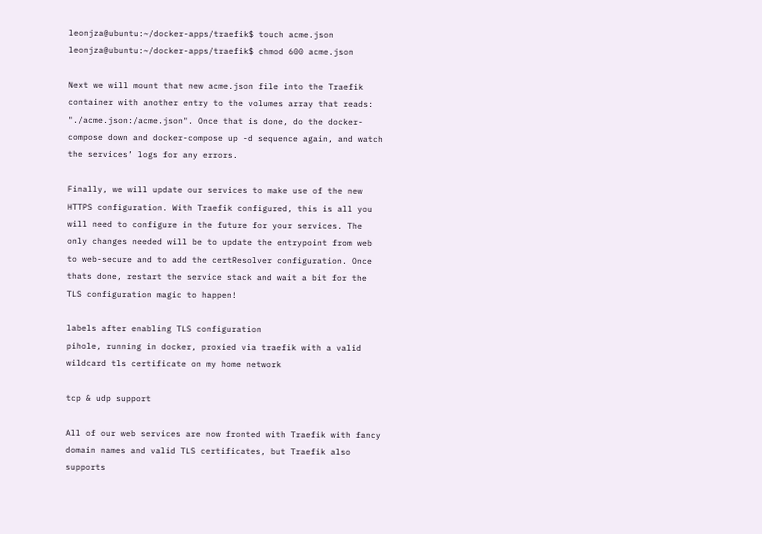leonjza@ubuntu:~/docker-apps/traefik$ touch acme.json
leonjza@ubuntu:~/docker-apps/traefik$ chmod 600 acme.json

Next we will mount that new acme.json file into the Traefik container with another entry to the volumes array that reads: "./acme.json:/acme.json". Once that is done, do the docker-compose down and docker-compose up -d sequence again, and watch the services’ logs for any errors.

Finally, we will update our services to make use of the new HTTPS configuration. With Traefik configured, this is all you will need to configure in the future for your services. The only changes needed will be to update the entrypoint from web to web-secure and to add the certResolver configuration. Once thats done, restart the service stack and wait a bit for the TLS configuration magic to happen!

labels after enabling TLS configuration
pihole, running in docker, proxied via traefik with a valid wildcard tls certificate on my home network

tcp & udp support

All of our web services are now fronted with Traefik with fancy domain names and valid TLS certificates, but Traefik also supports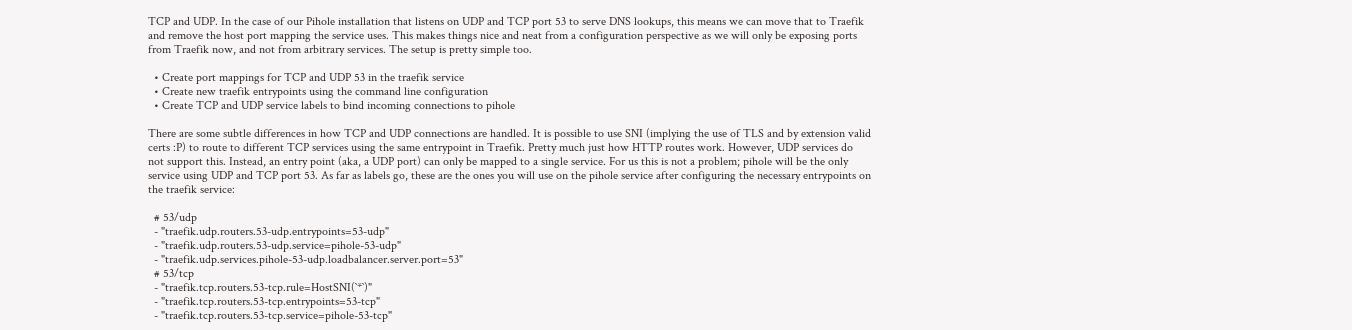TCP and UDP. In the case of our Pihole installation that listens on UDP and TCP port 53 to serve DNS lookups, this means we can move that to Traefik and remove the host port mapping the service uses. This makes things nice and neat from a configuration perspective as we will only be exposing ports from Traefik now, and not from arbitrary services. The setup is pretty simple too.

  • Create port mappings for TCP and UDP 53 in the traefik service
  • Create new traefik entrypoints using the command line configuration
  • Create TCP and UDP service labels to bind incoming connections to pihole

There are some subtle differences in how TCP and UDP connections are handled. It is possible to use SNI (implying the use of TLS and by extension valid certs :P) to route to different TCP services using the same entrypoint in Traefik. Pretty much just how HTTP routes work. However, UDP services do not support this. Instead, an entry point (aka, a UDP port) can only be mapped to a single service. For us this is not a problem; pihole will be the only service using UDP and TCP port 53. As far as labels go, these are the ones you will use on the pihole service after configuring the necessary entrypoints on the traefik service:

  # 53/udp
  - "traefik.udp.routers.53-udp.entrypoints=53-udp"
  - "traefik.udp.routers.53-udp.service=pihole-53-udp"
  - "traefik.udp.services.pihole-53-udp.loadbalancer.server.port=53"
  # 53/tcp
  - "traefik.tcp.routers.53-tcp.rule=HostSNI(`*`)"
  - "traefik.tcp.routers.53-tcp.entrypoints=53-tcp"
  - "traefik.tcp.routers.53-tcp.service=pihole-53-tcp"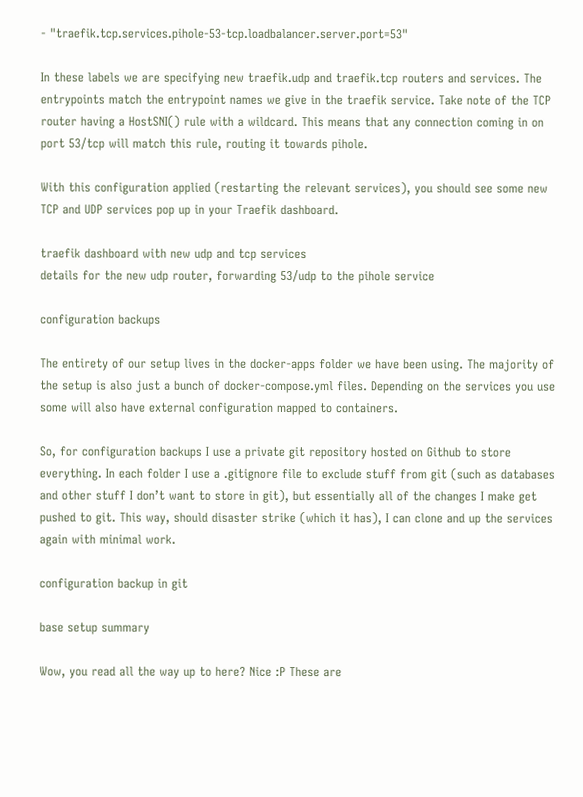- "traefik.tcp.services.pihole-53-tcp.loadbalancer.server.port=53"

In these labels we are specifying new traefik.udp and traefik.tcp routers and services. The entrypoints match the entrypoint names we give in the traefik service. Take note of the TCP router having a HostSNI() rule with a wildcard. This means that any connection coming in on port 53/tcp will match this rule, routing it towards pihole.

With this configuration applied (restarting the relevant services), you should see some new TCP and UDP services pop up in your Traefik dashboard.

traefik dashboard with new udp and tcp services
details for the new udp router, forwarding 53/udp to the pihole service

configuration backups

The entirety of our setup lives in the docker-apps folder we have been using. The majority of the setup is also just a bunch of docker-compose.yml files. Depending on the services you use some will also have external configuration mapped to containers.

So, for configuration backups I use a private git repository hosted on Github to store everything. In each folder I use a .gitignore file to exclude stuff from git (such as databases and other stuff I don’t want to store in git), but essentially all of the changes I make get pushed to git. This way, should disaster strike (which it has), I can clone and up the services again with minimal work.

configuration backup in git

base setup summary

Wow, you read all the way up to here? Nice :P These are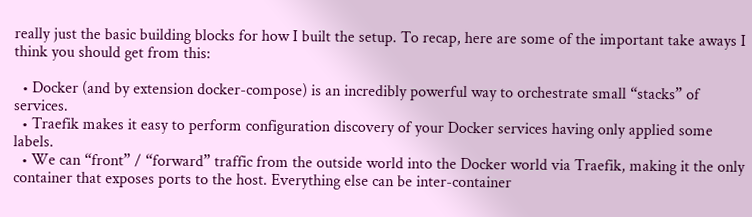really just the basic building blocks for how I built the setup. To recap, here are some of the important take aways I think you should get from this:

  • Docker (and by extension docker-compose) is an incredibly powerful way to orchestrate small “stacks” of services.
  • Traefik makes it easy to perform configuration discovery of your Docker services having only applied some labels.
  • We can “front” / “forward” traffic from the outside world into the Docker world via Traefik, making it the only container that exposes ports to the host. Everything else can be inter-container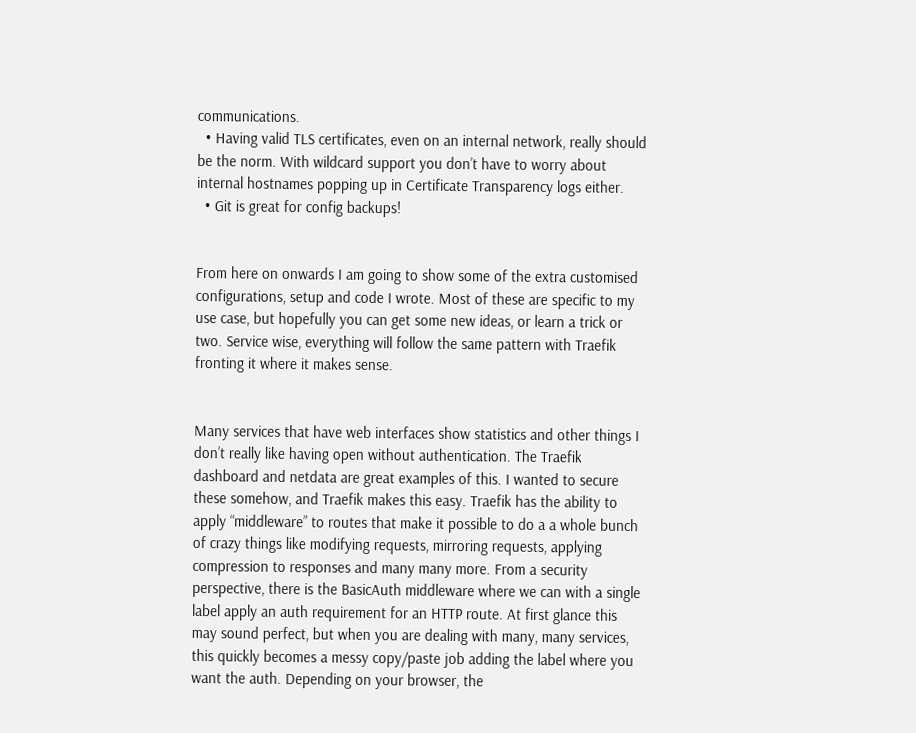communications.
  • Having valid TLS certificates, even on an internal network, really should be the norm. With wildcard support you don’t have to worry about internal hostnames popping up in Certificate Transparency logs either.
  • Git is great for config backups!


From here on onwards I am going to show some of the extra customised configurations, setup and code I wrote. Most of these are specific to my use case, but hopefully you can get some new ideas, or learn a trick or two. Service wise, everything will follow the same pattern with Traefik fronting it where it makes sense.


Many services that have web interfaces show statistics and other things I don’t really like having open without authentication. The Traefik dashboard and netdata are great examples of this. I wanted to secure these somehow, and Traefik makes this easy. Traefik has the ability to apply “middleware” to routes that make it possible to do a a whole bunch of crazy things like modifying requests, mirroring requests, applying compression to responses and many many more. From a security perspective, there is the BasicAuth middleware where we can with a single label apply an auth requirement for an HTTP route. At first glance this may sound perfect, but when you are dealing with many, many services, this quickly becomes a messy copy/paste job adding the label where you want the auth. Depending on your browser, the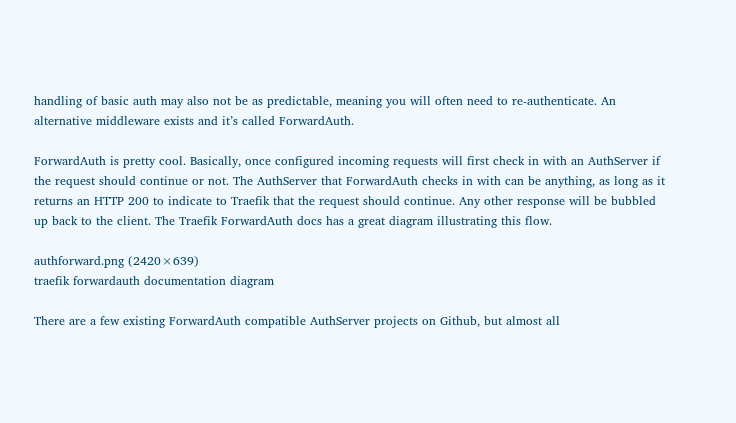handling of basic auth may also not be as predictable, meaning you will often need to re-authenticate. An alternative middleware exists and it’s called ForwardAuth.

ForwardAuth is pretty cool. Basically, once configured incoming requests will first check in with an AuthServer if the request should continue or not. The AuthServer that ForwardAuth checks in with can be anything, as long as it returns an HTTP 200 to indicate to Traefik that the request should continue. Any other response will be bubbled up back to the client. The Traefik ForwardAuth docs has a great diagram illustrating this flow.

authforward.png (2420×639)
traefik forwardauth documentation diagram

There are a few existing ForwardAuth compatible AuthServer projects on Github, but almost all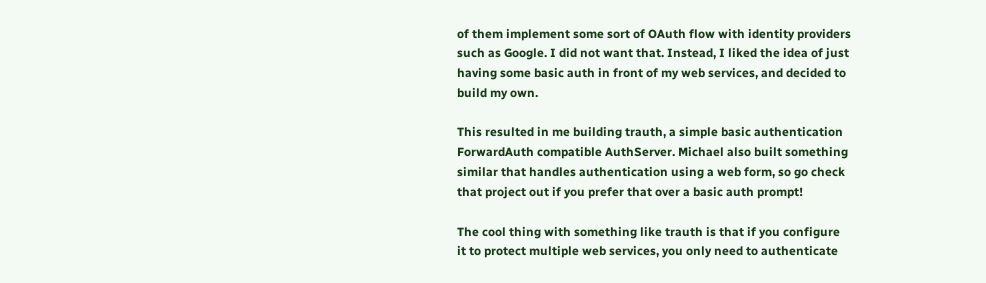of them implement some sort of OAuth flow with identity providers such as Google. I did not want that. Instead, I liked the idea of just having some basic auth in front of my web services, and decided to build my own.

This resulted in me building trauth, a simple basic authentication ForwardAuth compatible AuthServer. Michael also built something similar that handles authentication using a web form, so go check that project out if you prefer that over a basic auth prompt!

The cool thing with something like trauth is that if you configure it to protect multiple web services, you only need to authenticate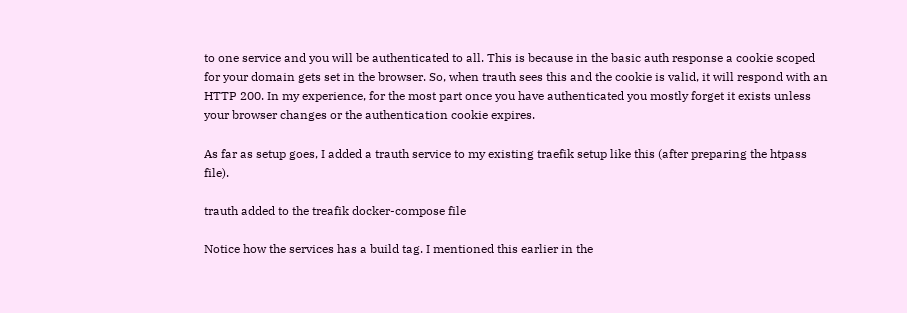to one service and you will be authenticated to all. This is because in the basic auth response a cookie scoped for your domain gets set in the browser. So, when trauth sees this and the cookie is valid, it will respond with an HTTP 200. In my experience, for the most part once you have authenticated you mostly forget it exists unless your browser changes or the authentication cookie expires.

As far as setup goes, I added a trauth service to my existing traefik setup like this (after preparing the htpass file).

trauth added to the treafik docker-compose file

Notice how the services has a build tag. I mentioned this earlier in the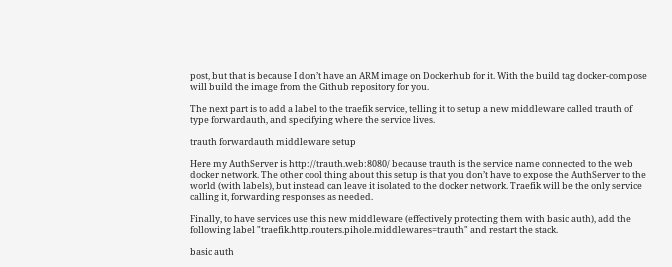post, but that is because I don’t have an ARM image on Dockerhub for it. With the build tag docker-compose will build the image from the Github repository for you.

The next part is to add a label to the traefik service, telling it to setup a new middleware called trauth of type forwardauth, and specifying where the service lives.

trauth forwardauth middleware setup

Here my AuthServer is http://trauth.web:8080/ because trauth is the service name connected to the web docker network. The other cool thing about this setup is that you don’t have to expose the AuthServer to the world (with labels), but instead can leave it isolated to the docker network. Traefik will be the only service calling it, forwarding responses as needed.

Finally, to have services use this new middleware (effectively protecting them with basic auth), add the following label "traefik.http.routers.pihole.middlewares=trauth" and restart the stack.

basic auth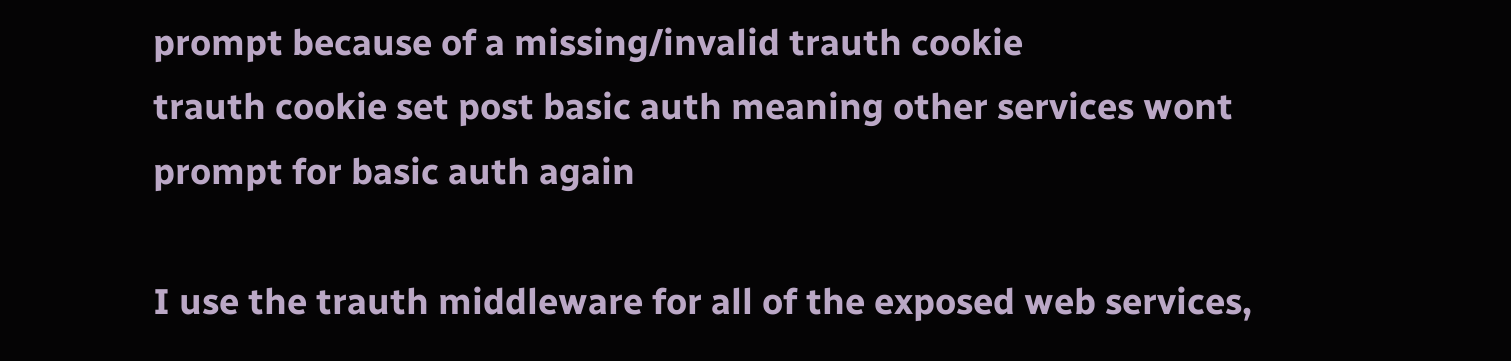prompt because of a missing/invalid trauth cookie
trauth cookie set post basic auth meaning other services wont prompt for basic auth again

I use the trauth middleware for all of the exposed web services,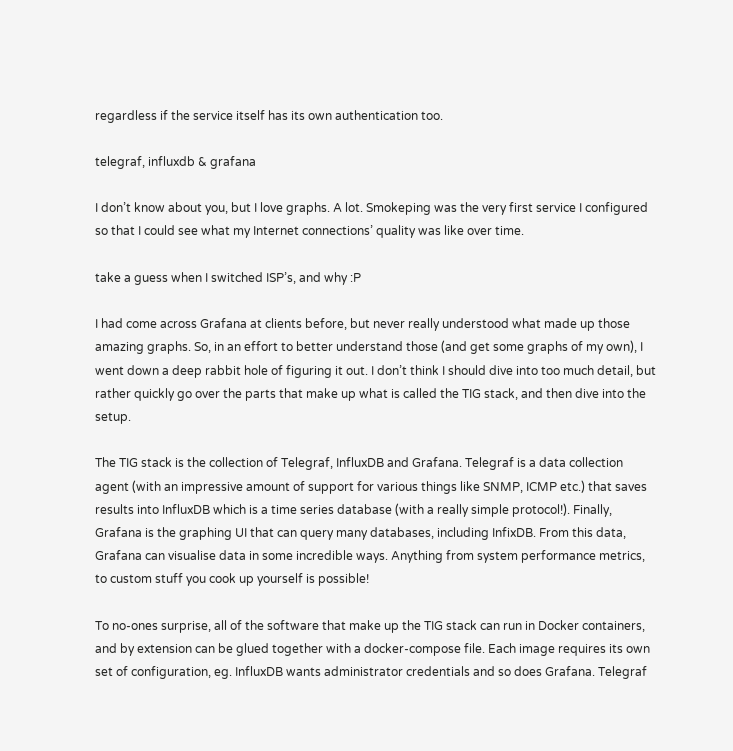regardless if the service itself has its own authentication too.

telegraf, influxdb & grafana

I don’t know about you, but I love graphs. A lot. Smokeping was the very first service I configured so that I could see what my Internet connections’ quality was like over time.

take a guess when I switched ISP’s, and why :P

I had come across Grafana at clients before, but never really understood what made up those amazing graphs. So, in an effort to better understand those (and get some graphs of my own), I went down a deep rabbit hole of figuring it out. I don’t think I should dive into too much detail, but rather quickly go over the parts that make up what is called the TIG stack, and then dive into the setup.

The TIG stack is the collection of Telegraf, InfluxDB and Grafana. Telegraf is a data collection agent (with an impressive amount of support for various things like SNMP, ICMP etc.) that saves results into InfluxDB which is a time series database (with a really simple protocol!). Finally, Grafana is the graphing UI that can query many databases, including InfixDB. From this data, Grafana can visualise data in some incredible ways. Anything from system performance metrics, to custom stuff you cook up yourself is possible!

To no-ones surprise, all of the software that make up the TIG stack can run in Docker containers, and by extension can be glued together with a docker-compose file. Each image requires its own set of configuration, eg. InfluxDB wants administrator credentials and so does Grafana. Telegraf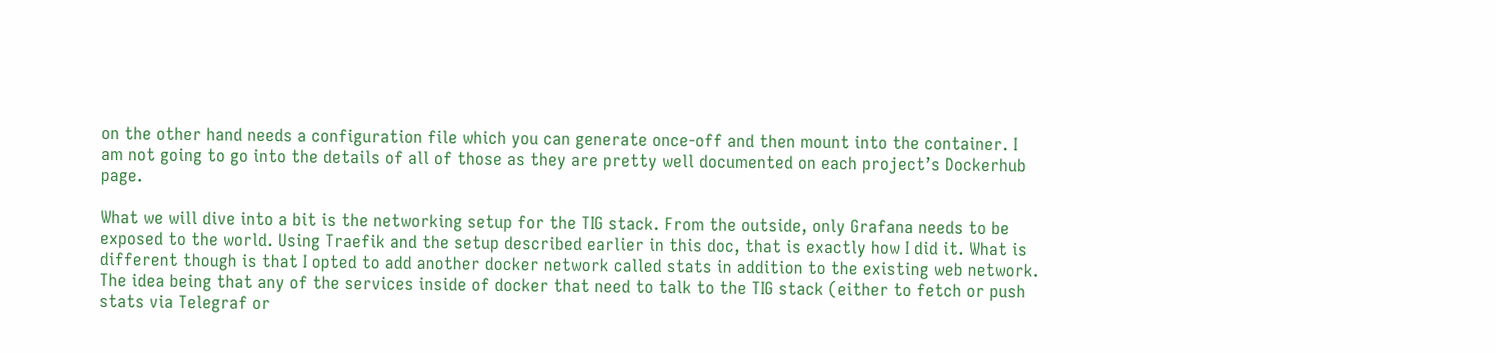on the other hand needs a configuration file which you can generate once-off and then mount into the container. I am not going to go into the details of all of those as they are pretty well documented on each project’s Dockerhub page.

What we will dive into a bit is the networking setup for the TIG stack. From the outside, only Grafana needs to be exposed to the world. Using Traefik and the setup described earlier in this doc, that is exactly how I did it. What is different though is that I opted to add another docker network called stats in addition to the existing web network. The idea being that any of the services inside of docker that need to talk to the TIG stack (either to fetch or push stats via Telegraf or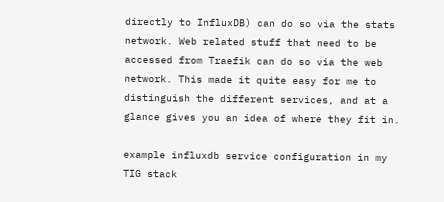directly to InfluxDB) can do so via the stats network. Web related stuff that need to be accessed from Traefik can do so via the web network. This made it quite easy for me to distinguish the different services, and at a glance gives you an idea of where they fit in.

example influxdb service configuration in my TIG stack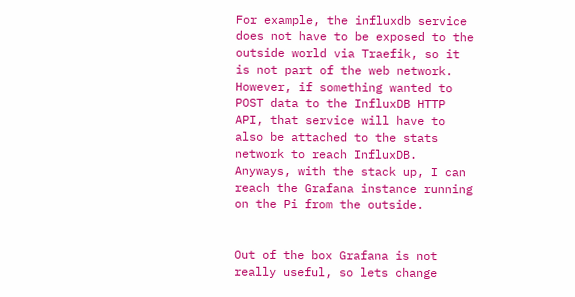For example, the influxdb service does not have to be exposed to the outside world via Traefik, so it is not part of the web network. However, if something wanted to POST data to the InfluxDB HTTP API, that service will have to also be attached to the stats network to reach InfluxDB. Anyways, with the stack up, I can reach the Grafana instance running on the Pi from the outside.


Out of the box Grafana is not really useful, so lets change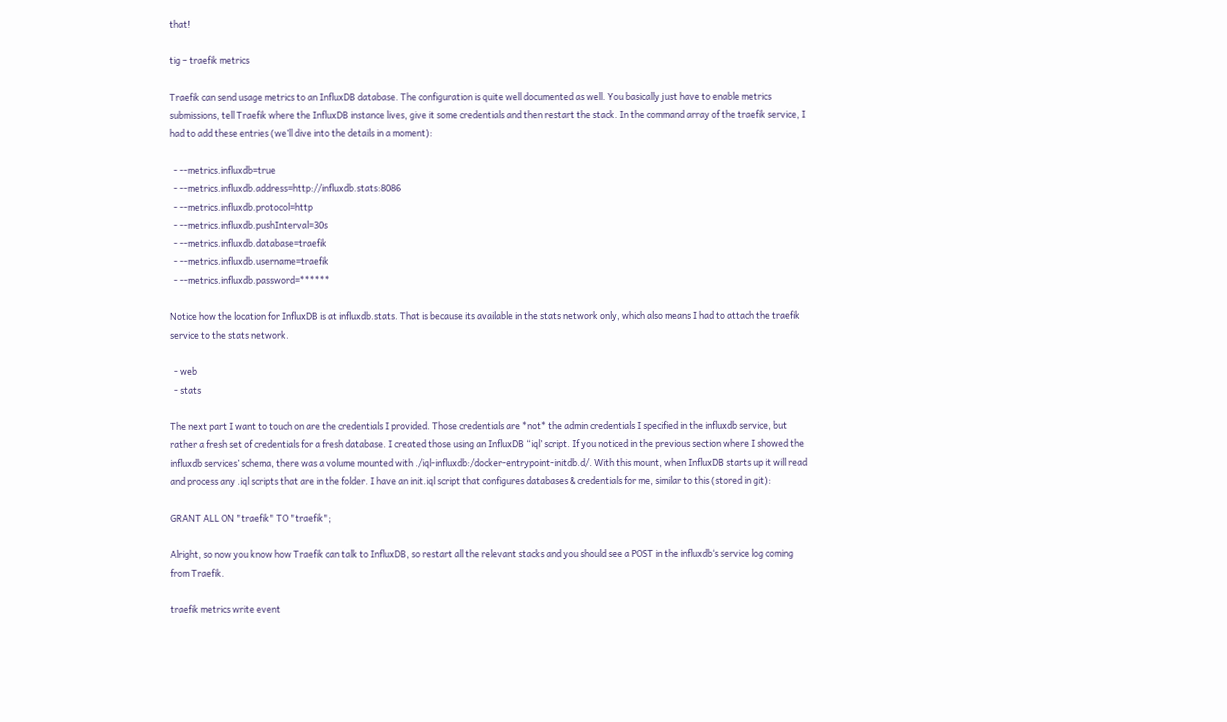that!

tig – traefik metrics

Traefik can send usage metrics to an InfluxDB database. The configuration is quite well documented as well. You basically just have to enable metrics submissions, tell Traefik where the InfluxDB instance lives, give it some credentials and then restart the stack. In the command array of the traefik service, I had to add these entries (we’ll dive into the details in a moment):

  - --metrics.influxdb=true
  - --metrics.influxdb.address=http://influxdb.stats:8086
  - --metrics.influxdb.protocol=http
  - --metrics.influxdb.pushInterval=30s
  - --metrics.influxdb.database=traefik
  - --metrics.influxdb.username=traefik
  - --metrics.influxdb.password=******

Notice how the location for InfluxDB is at influxdb.stats. That is because its available in the stats network only, which also means I had to attach the traefik service to the stats network.

  - web
  - stats

The next part I want to touch on are the credentials I provided. Those credentials are *not* the admin credentials I specified in the influxdb service, but rather a fresh set of credentials for a fresh database. I created those using an InfluxDB “iql’ script. If you noticed in the previous section where I showed the influxdb services’ schema, there was a volume mounted with ./iql-influxdb:/docker-entrypoint-initdb.d/. With this mount, when InfluxDB starts up it will read and process any .iql scripts that are in the folder. I have an init.iql script that configures databases & credentials for me, similar to this (stored in git):

GRANT ALL ON "traefik" TO "traefik";

Alright, so now you know how Traefik can talk to InfluxDB, so restart all the relevant stacks and you should see a POST in the influxdb‘s service log coming from Traefik.

traefik metrics write event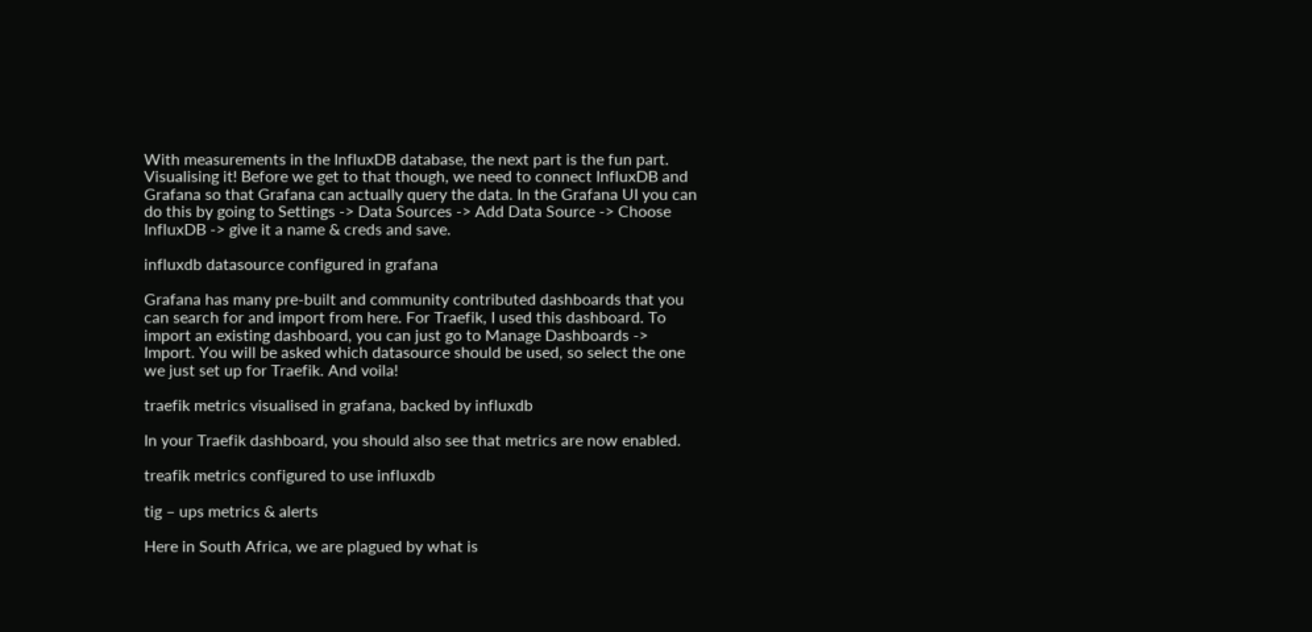With measurements in the InfluxDB database, the next part is the fun part. Visualising it! Before we get to that though, we need to connect InfluxDB and Grafana so that Grafana can actually query the data. In the Grafana UI you can do this by going to Settings -> Data Sources -> Add Data Source -> Choose InfluxDB -> give it a name & creds and save.

influxdb datasource configured in grafana

Grafana has many pre-built and community contributed dashboards that you can search for and import from here. For Traefik, I used this dashboard. To import an existing dashboard, you can just go to Manage Dashboards -> Import. You will be asked which datasource should be used, so select the one we just set up for Traefik. And voila!

traefik metrics visualised in grafana, backed by influxdb

In your Traefik dashboard, you should also see that metrics are now enabled.

treafik metrics configured to use influxdb

tig – ups metrics & alerts

Here in South Africa, we are plagued by what is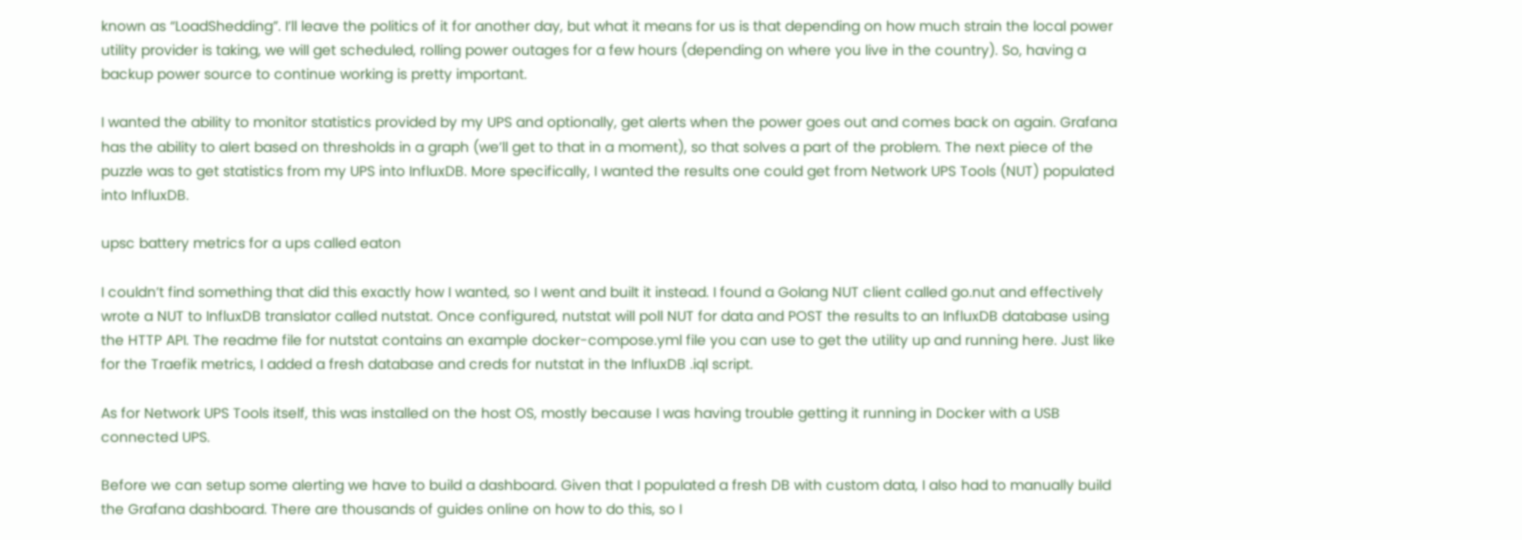known as “LoadShedding”. I’ll leave the politics of it for another day, but what it means for us is that depending on how much strain the local power utility provider is taking, we will get scheduled, rolling power outages for a few hours (depending on where you live in the country). So, having a backup power source to continue working is pretty important.

I wanted the ability to monitor statistics provided by my UPS and optionally, get alerts when the power goes out and comes back on again. Grafana has the ability to alert based on thresholds in a graph (we’ll get to that in a moment), so that solves a part of the problem. The next piece of the puzzle was to get statistics from my UPS into InfluxDB. More specifically, I wanted the results one could get from Network UPS Tools (NUT) populated into InfluxDB.

upsc battery metrics for a ups called eaton

I couldn’t find something that did this exactly how I wanted, so I went and built it instead. I found a Golang NUT client called go.nut and effectively wrote a NUT to InfluxDB translator called nutstat. Once configured, nutstat will poll NUT for data and POST the results to an InfluxDB database using the HTTP API. The readme file for nutstat contains an example docker-compose.yml file you can use to get the utility up and running here. Just like for the Traefik metrics, I added a fresh database and creds for nutstat in the InfluxDB .iql script.

As for Network UPS Tools itself, this was installed on the host OS, mostly because I was having trouble getting it running in Docker with a USB connected UPS.

Before we can setup some alerting we have to build a dashboard. Given that I populated a fresh DB with custom data, I also had to manually build the Grafana dashboard. There are thousands of guides online on how to do this, so I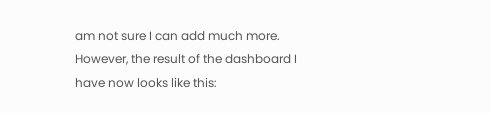am not sure I can add much more. However, the result of the dashboard I have now looks like this: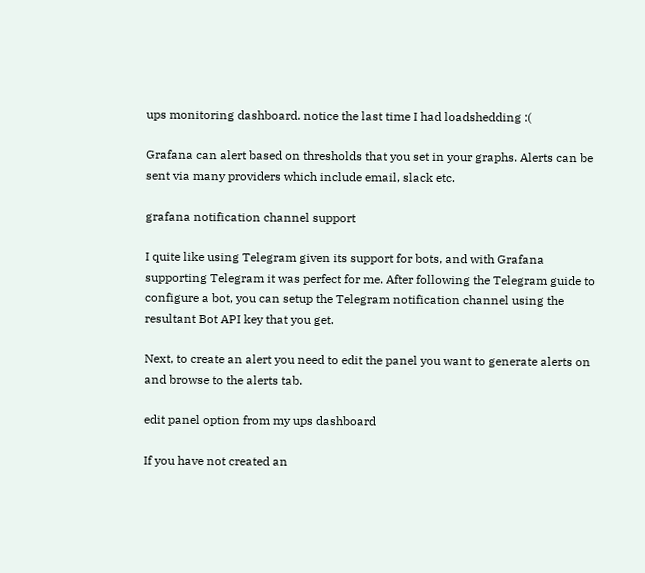ups monitoring dashboard. notice the last time I had loadshedding :(

Grafana can alert based on thresholds that you set in your graphs. Alerts can be sent via many providers which include email, slack etc.

grafana notification channel support

I quite like using Telegram given its support for bots, and with Grafana supporting Telegram it was perfect for me. After following the Telegram guide to configure a bot, you can setup the Telegram notification channel using the resultant Bot API key that you get.

Next, to create an alert you need to edit the panel you want to generate alerts on and browse to the alerts tab.

edit panel option from my ups dashboard

If you have not created an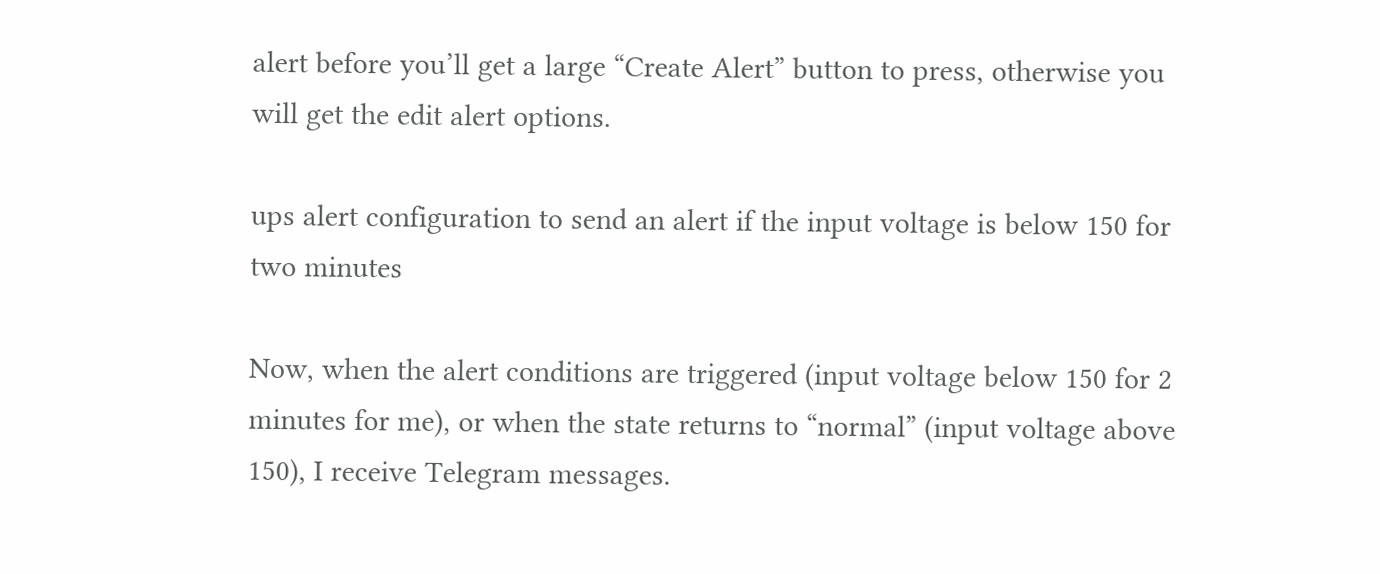alert before you’ll get a large “Create Alert” button to press, otherwise you will get the edit alert options.

ups alert configuration to send an alert if the input voltage is below 150 for two minutes

Now, when the alert conditions are triggered (input voltage below 150 for 2 minutes for me), or when the state returns to “normal” (input voltage above 150), I receive Telegram messages.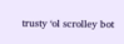trusty ‘ol scrolley bot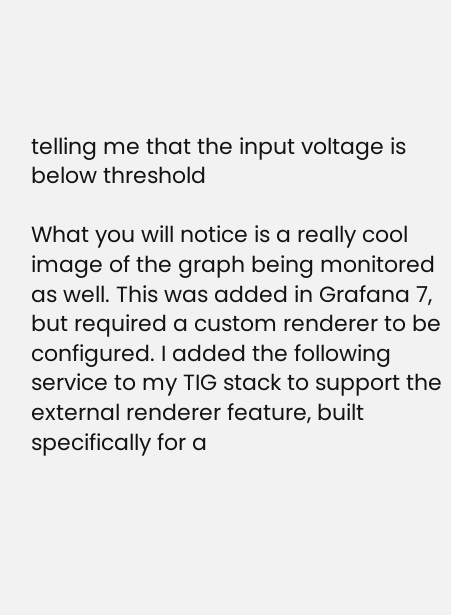telling me that the input voltage is below threshold

What you will notice is a really cool image of the graph being monitored as well. This was added in Grafana 7, but required a custom renderer to be configured. I added the following service to my TIG stack to support the external renderer feature, built specifically for a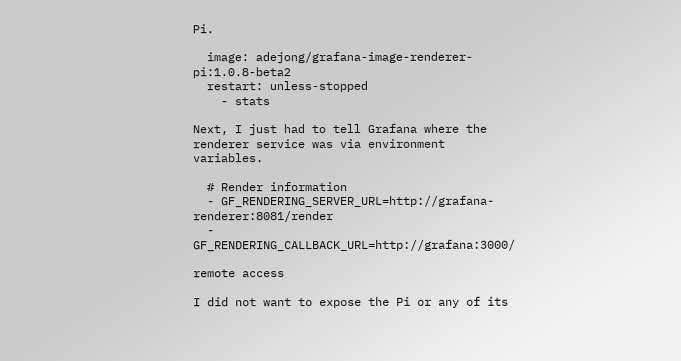Pi.

  image: adejong/grafana-image-renderer-pi:1.0.8-beta2
  restart: unless-stopped
    - stats

Next, I just had to tell Grafana where the renderer service was via environment variables.

  # Render information
  - GF_RENDERING_SERVER_URL=http://grafana-renderer:8081/render
  - GF_RENDERING_CALLBACK_URL=http://grafana:3000/

remote access

I did not want to expose the Pi or any of its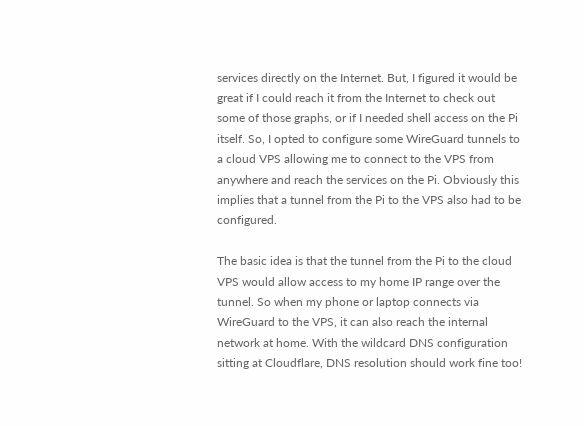services directly on the Internet. But, I figured it would be great if I could reach it from the Internet to check out some of those graphs, or if I needed shell access on the Pi itself. So, I opted to configure some WireGuard tunnels to a cloud VPS allowing me to connect to the VPS from anywhere and reach the services on the Pi. Obviously this implies that a tunnel from the Pi to the VPS also had to be configured.

The basic idea is that the tunnel from the Pi to the cloud VPS would allow access to my home IP range over the tunnel. So when my phone or laptop connects via WireGuard to the VPS, it can also reach the internal network at home. With the wildcard DNS configuration sitting at Cloudflare, DNS resolution should work fine too!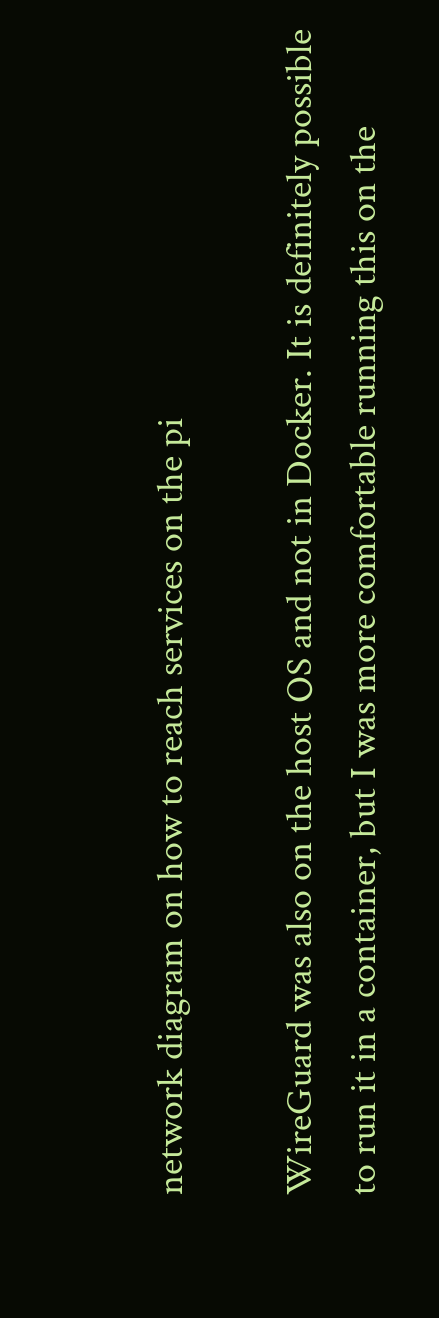network diagram on how to reach services on the pi

WireGuard was also on the host OS and not in Docker. It is definitely possible to run it in a container, but I was more comfortable running this on the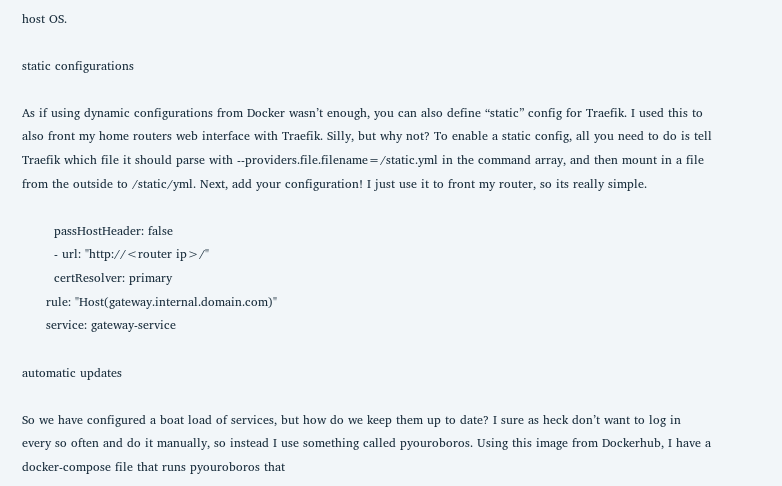host OS.

static configurations

As if using dynamic configurations from Docker wasn’t enough, you can also define “static” config for Traefik. I used this to also front my home routers web interface with Traefik. Silly, but why not? To enable a static config, all you need to do is tell Traefik which file it should parse with --providers.file.filename=/static.yml in the command array, and then mount in a file from the outside to /static/yml. Next, add your configuration! I just use it to front my router, so its really simple.

        passHostHeader: false
        - url: "http://<router ip>/"
        certResolver: primary
      rule: "Host(gateway.internal.domain.com)"
      service: gateway-service

automatic updates

So we have configured a boat load of services, but how do we keep them up to date? I sure as heck don’t want to log in every so often and do it manually, so instead I use something called pyouroboros. Using this image from Dockerhub, I have a docker-compose file that runs pyouroboros that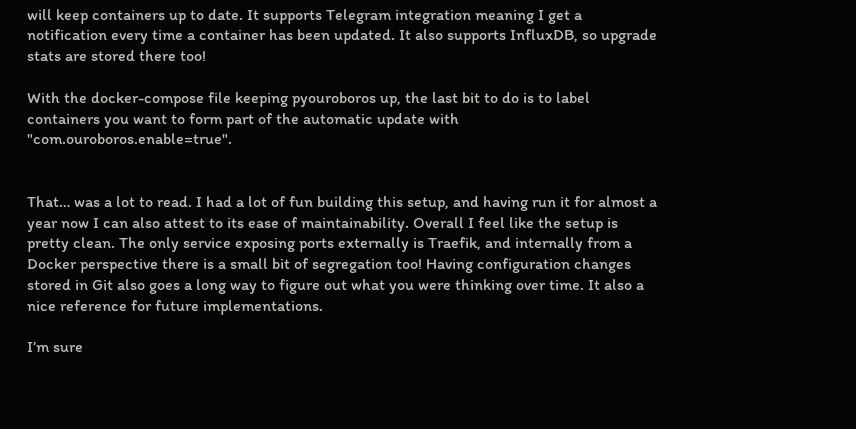will keep containers up to date. It supports Telegram integration meaning I get a notification every time a container has been updated. It also supports InfluxDB, so upgrade stats are stored there too!

With the docker-compose file keeping pyouroboros up, the last bit to do is to label containers you want to form part of the automatic update with "com.ouroboros.enable=true".


That… was a lot to read. I had a lot of fun building this setup, and having run it for almost a year now I can also attest to its ease of maintainability. Overall I feel like the setup is pretty clean. The only service exposing ports externally is Traefik, and internally from a Docker perspective there is a small bit of segregation too! Having configuration changes stored in Git also goes a long way to figure out what you were thinking over time. It also a nice reference for future implementations.

I’m sure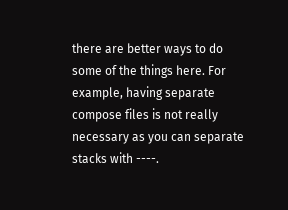there are better ways to do some of the things here. For example, having separate compose files is not really necessary as you can separate stacks with ----.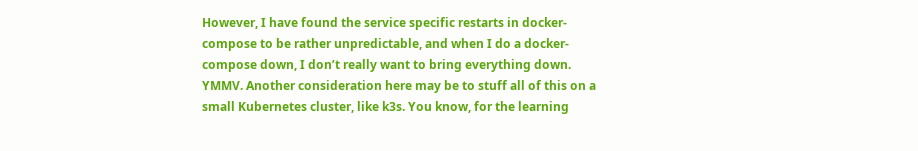However, I have found the service specific restarts in docker-compose to be rather unpredictable, and when I do a docker-compose down, I don’t really want to bring everything down. YMMV. Another consideration here may be to stuff all of this on a small Kubernetes cluster, like k3s. You know, for the learning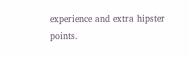experience and extra hipster points.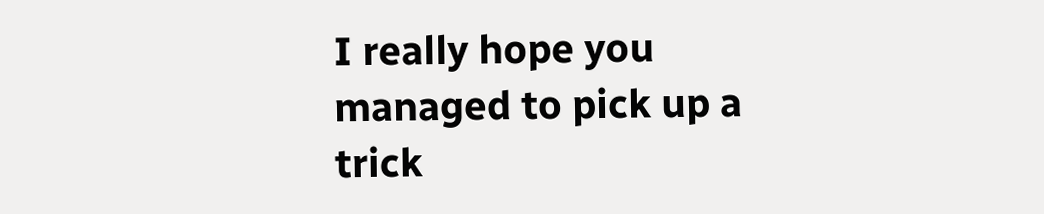I really hope you managed to pick up a trick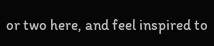or two here, and feel inspired to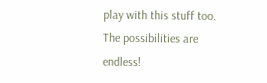play with this stuff too. The possibilities are endless!